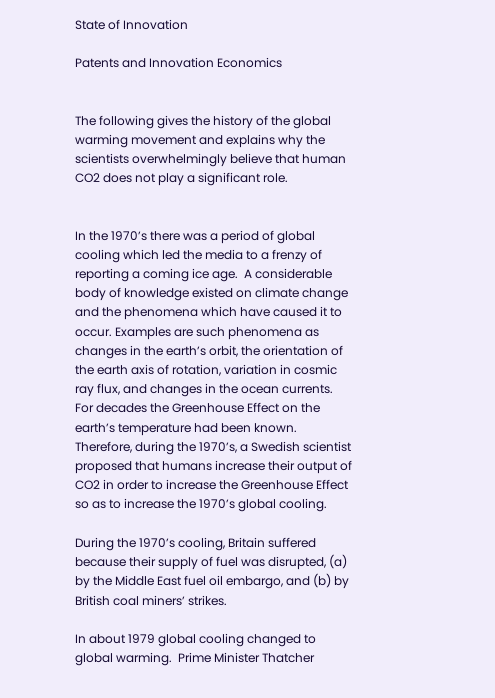State of Innovation

Patents and Innovation Economics


The following gives the history of the global warming movement and explains why the scientists overwhelmingly believe that human CO2 does not play a significant role.


In the 1970’s there was a period of global cooling which led the media to a frenzy of reporting a coming ice age.  A considerable body of knowledge existed on climate change and the phenomena which have caused it to occur. Examples are such phenomena as changes in the earth’s orbit, the orientation of the earth axis of rotation, variation in cosmic ray flux, and changes in the ocean currents.  For decades the Greenhouse Effect on the earth’s temperature had been known.  Therefore, during the 1970’s, a Swedish scientist proposed that humans increase their output of CO2 in order to increase the Greenhouse Effect so as to increase the 1970’s global cooling.

During the 1970’s cooling, Britain suffered because their supply of fuel was disrupted, (a) by the Middle East fuel oil embargo, and (b) by British coal miners’ strikes.

In about 1979 global cooling changed to global warming.  Prime Minister Thatcher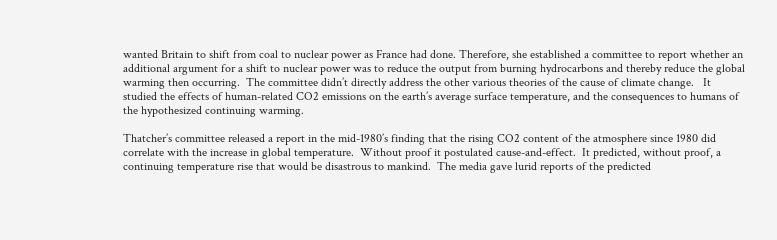wanted Britain to shift from coal to nuclear power as France had done. Therefore, she established a committee to report whether an additional argument for a shift to nuclear power was to reduce the output from burning hydrocarbons and thereby reduce the global warming then occurring.  The committee didn’t directly address the other various theories of the cause of climate change.   It studied the effects of human-related CO2 emissions on the earth’s average surface temperature, and the consequences to humans of the hypothesized continuing warming.

Thatcher’s committee released a report in the mid-1980’s finding that the rising CO2 content of the atmosphere since 1980 did correlate with the increase in global temperature.  Without proof it postulated cause-and-effect.  It predicted, without proof, a continuing temperature rise that would be disastrous to mankind.  The media gave lurid reports of the predicted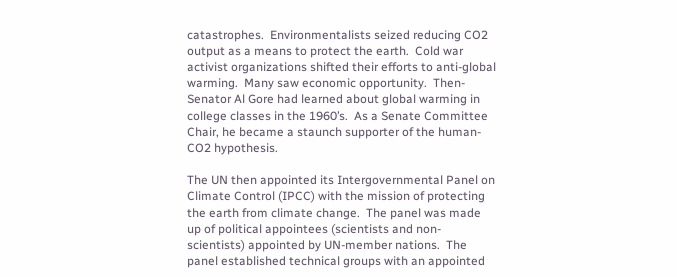catastrophes.  Environmentalists seized reducing CO2 output as a means to protect the earth.  Cold war activist organizations shifted their efforts to anti-global warming.  Many saw economic opportunity.  Then-Senator Al Gore had learned about global warming in college classes in the 1960’s.  As a Senate Committee Chair, he became a staunch supporter of the human-CO2 hypothesis.

The UN then appointed its Intergovernmental Panel on Climate Control (IPCC) with the mission of protecting the earth from climate change.  The panel was made up of political appointees (scientists and non-scientists) appointed by UN-member nations.  The panel established technical groups with an appointed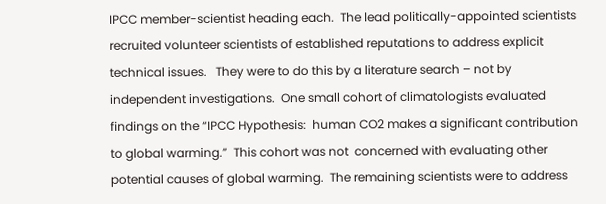IPCC member-scientist heading each.  The lead politically-appointed scientists recruited volunteer scientists of established reputations to address explicit technical issues.   They were to do this by a literature search – not by independent investigations.  One small cohort of climatologists evaluated findings on the “IPCC Hypothesis:  human CO2 makes a significant contribution to global warming.”  This cohort was not  concerned with evaluating other potential causes of global warming.  The remaining scientists were to address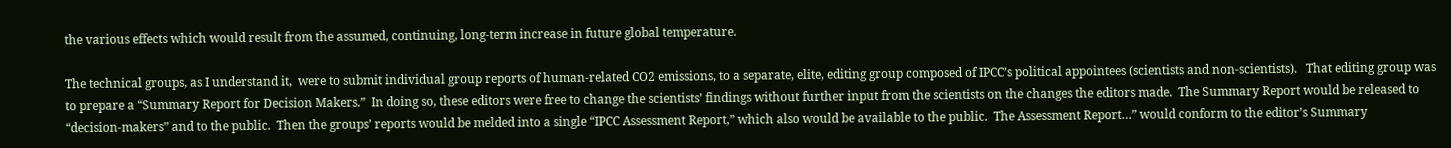the various effects which would result from the assumed, continuing, long-term increase in future global temperature.

The technical groups, as I understand it,  were to submit individual group reports of human-related CO2 emissions, to a separate, elite, editing group composed of IPCC’s political appointees (scientists and non-scientists).   That editing group was to prepare a “Summary Report for Decision Makers.”  In doing so, these editors were free to change the scientists’ findings without further input from the scientists on the changes the editors made.  The Summary Report would be released to “decision-makers” and to the public.  Then the groups’ reports would be melded into a single “IPCC Assessment Report,” which also would be available to the public.  The Assessment Report…” would conform to the editor’s Summary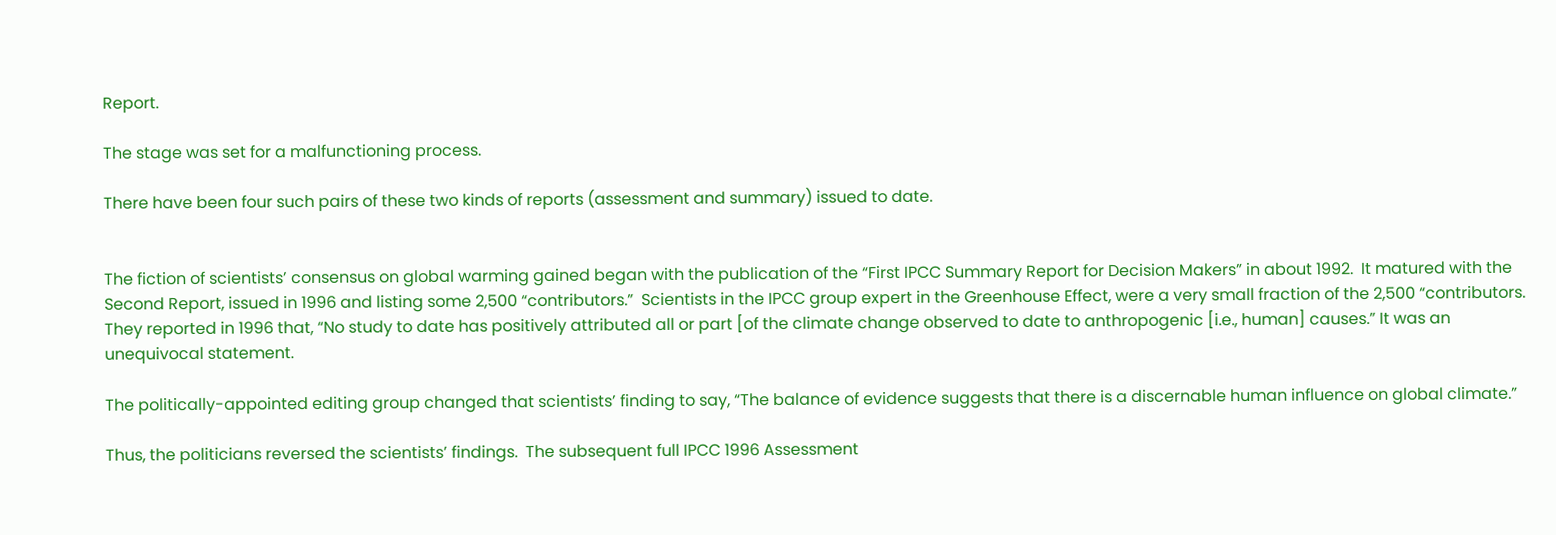Report.

The stage was set for a malfunctioning process.

There have been four such pairs of these two kinds of reports (assessment and summary) issued to date.


The fiction of scientists’ consensus on global warming gained began with the publication of the “First IPCC Summary Report for Decision Makers” in about 1992.  It matured with the Second Report, issued in 1996 and listing some 2,500 “contributors.”  Scientists in the IPCC group expert in the Greenhouse Effect, were a very small fraction of the 2,500 “contributors.  They reported in 1996 that, “No study to date has positively attributed all or part [of the climate change observed to date to anthropogenic [i.e., human] causes.” It was an unequivocal statement.

The politically-appointed editing group changed that scientists’ finding to say, “The balance of evidence suggests that there is a discernable human influence on global climate.”

Thus, the politicians reversed the scientists’ findings.  The subsequent full IPCC 1996 Assessment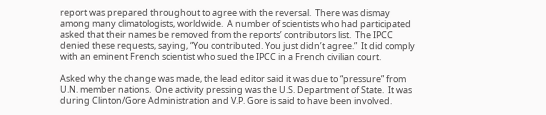report was prepared throughout to agree with the reversal.  There was dismay among many climatologists, worldwide.  A number of scientists who had participated asked that their names be removed from the reports’ contributors list.  The IPCC denied these requests, saying, “You contributed. You just didn’t agree.”  It did comply with an eminent French scientist who sued the IPCC in a French civilian court.

Asked why the change was made, the lead editor said it was due to “pressure” from U.N. member nations.  One activity pressing was the U.S. Department of State.  It was during Clinton/Gore Administration and V.P. Gore is said to have been involved.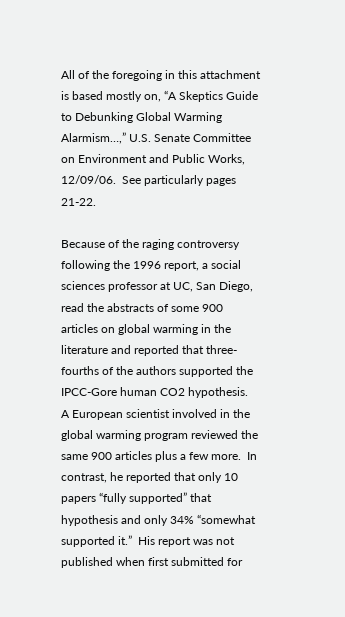All of the foregoing in this attachment is based mostly on, “A Skeptics Guide to Debunking Global Warming Alarmism…,” U.S. Senate Committee on Environment and Public Works, 12/09/06.  See particularly pages 21-22.

Because of the raging controversy following the 1996 report, a social sciences professor at UC, San Diego, read the abstracts of some 900 articles on global warming in the literature and reported that three-fourths of the authors supported the IPCC-Gore human CO2 hypothesis.  A European scientist involved in the global warming program reviewed the same 900 articles plus a few more.  In contrast, he reported that only 10 papers “fully supported” that hypothesis and only 34% “somewhat supported it.”  His report was not published when first submitted for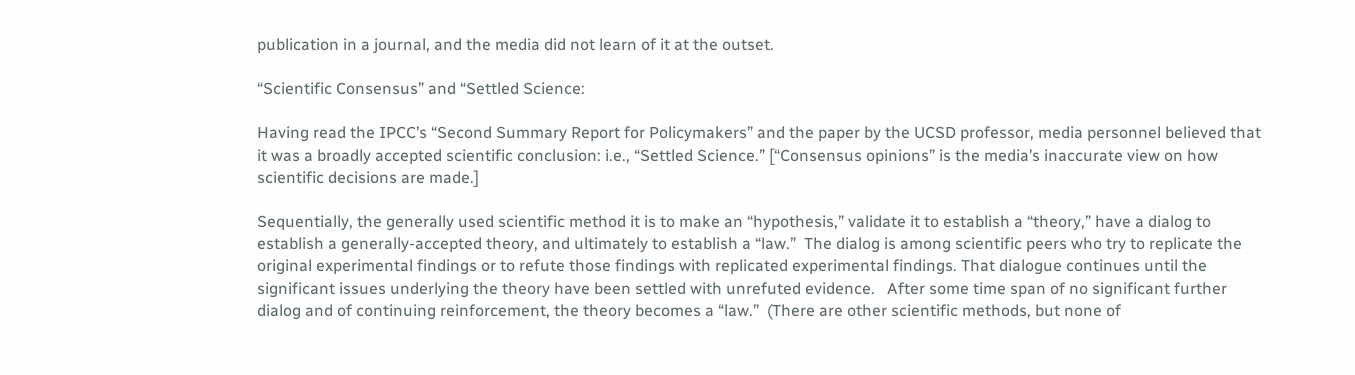publication in a journal, and the media did not learn of it at the outset.

“Scientific Consensus” and “Settled Science:

Having read the IPCC’s “Second Summary Report for Policymakers” and the paper by the UCSD professor, media personnel believed that it was a broadly accepted scientific conclusion: i.e., “Settled Science.” [“Consensus opinions” is the media’s inaccurate view on how scientific decisions are made.]

Sequentially, the generally used scientific method it is to make an “hypothesis,” validate it to establish a “theory,” have a dialog to establish a generally-accepted theory, and ultimately to establish a “law.”  The dialog is among scientific peers who try to replicate the original experimental findings or to refute those findings with replicated experimental findings. That dialogue continues until the significant issues underlying the theory have been settled with unrefuted evidence.   After some time span of no significant further dialog and of continuing reinforcement, the theory becomes a “law.”  (There are other scientific methods, but none of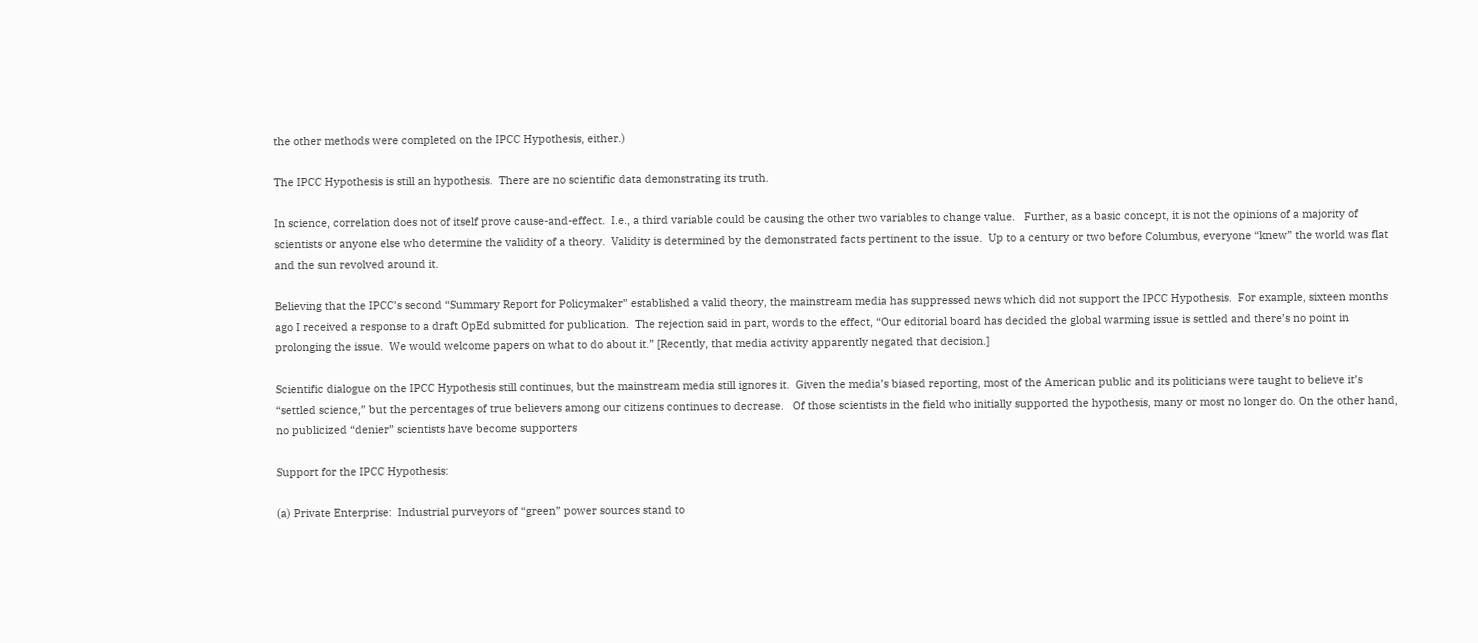the other methods were completed on the IPCC Hypothesis, either.)

The IPCC Hypothesis is still an hypothesis.  There are no scientific data demonstrating its truth.

In science, correlation does not of itself prove cause-and-effect.  I.e., a third variable could be causing the other two variables to change value.   Further, as a basic concept, it is not the opinions of a majority of scientists or anyone else who determine the validity of a theory.  Validity is determined by the demonstrated facts pertinent to the issue.  Up to a century or two before Columbus, everyone “knew” the world was flat and the sun revolved around it.

Believing that the IPCC’s second “Summary Report for Policymaker” established a valid theory, the mainstream media has suppressed news which did not support the IPCC Hypothesis.  For example, sixteen months ago I received a response to a draft OpEd submitted for publication.  The rejection said in part, words to the effect, “Our editorial board has decided the global warming issue is settled and there’s no point in prolonging the issue.  We would welcome papers on what to do about it.” [Recently, that media activity apparently negated that decision.]

Scientific dialogue on the IPCC Hypothesis still continues, but the mainstream media still ignores it.  Given the media’s biased reporting, most of the American public and its politicians were taught to believe it’s “settled science,” but the percentages of true believers among our citizens continues to decrease.   Of those scientists in the field who initially supported the hypothesis, many or most no longer do. On the other hand, no publicized “denier” scientists have become supporters

Support for the IPCC Hypothesis:

(a) Private Enterprise:  Industrial purveyors of “green” power sources stand to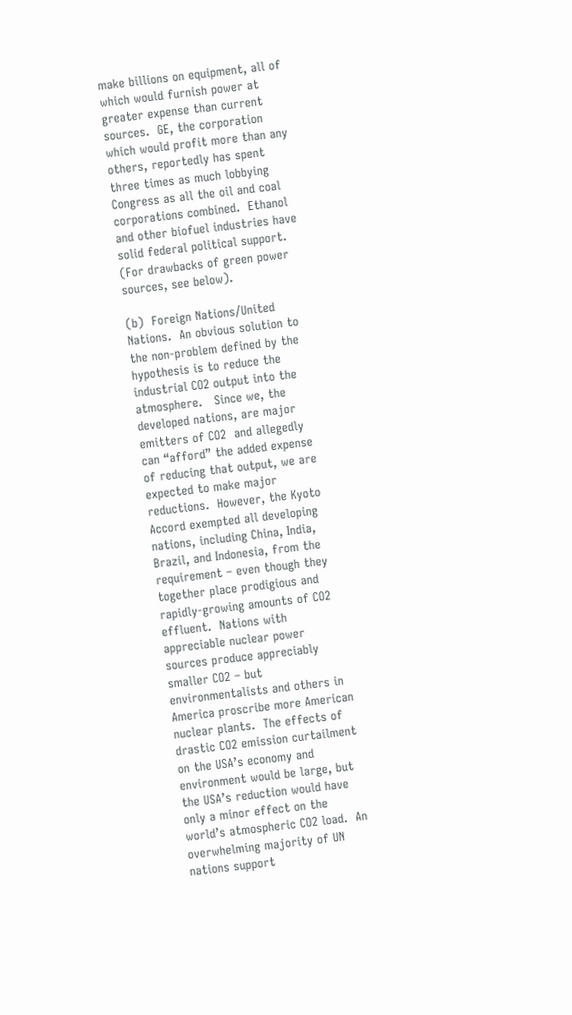make billions on equipment, all of which would furnish power at greater expense than current sources.  GE, the corporation which would profit more than any others, reportedly has spent three times as much lobbying Congress as all the oil and coal corporations combined.  Ethanol and other biofuel industries have solid federal political support.  (For drawbacks of green power sources, see below).

(b)  Foreign Nations/United Nations.  An obvious solution to the non-problem defined by the hypothesis is to reduce the industrial CO2 output into the atmosphere.   Since we, the developed nations, are major emitters of CO2  and allegedly can “afford” the added expense of reducing that output, we are expected to make major reductions.  However, the Kyoto Accord exempted all developing nations, including China, India, Brazil, and Indonesia, from the requirement – even though they together place prodigious and rapidly-growing amounts of CO2 effluent.  Nations with appreciable nuclear power sources produce appreciably smaller CO2 – but environmentalists and others in America proscribe more American nuclear plants.  The effects of drastic CO2 emission curtailment on the USA’s economy and environment would be large, but the USA’s reduction would have only a minor effect on the world’s atmospheric CO2 load.  An overwhelming majority of UN nations support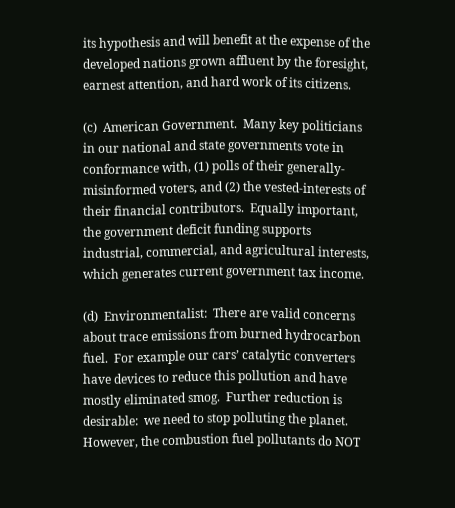its hypothesis and will benefit at the expense of the developed nations grown affluent by the foresight, earnest attention, and hard work of its citizens.

(c)  American Government.  Many key politicians in our national and state governments vote in conformance with, (1) polls of their generally-misinformed voters, and (2) the vested-interests of their financial contributors.  Equally important, the government deficit funding supports industrial, commercial, and agricultural interests, which generates current government tax income.

(d)  Environmentalist:  There are valid concerns about trace emissions from burned hydrocarbon fuel.  For example our cars’ catalytic converters have devices to reduce this pollution and have mostly eliminated smog.  Further reduction is desirable:  we need to stop polluting the planet.  However, the combustion fuel pollutants do NOT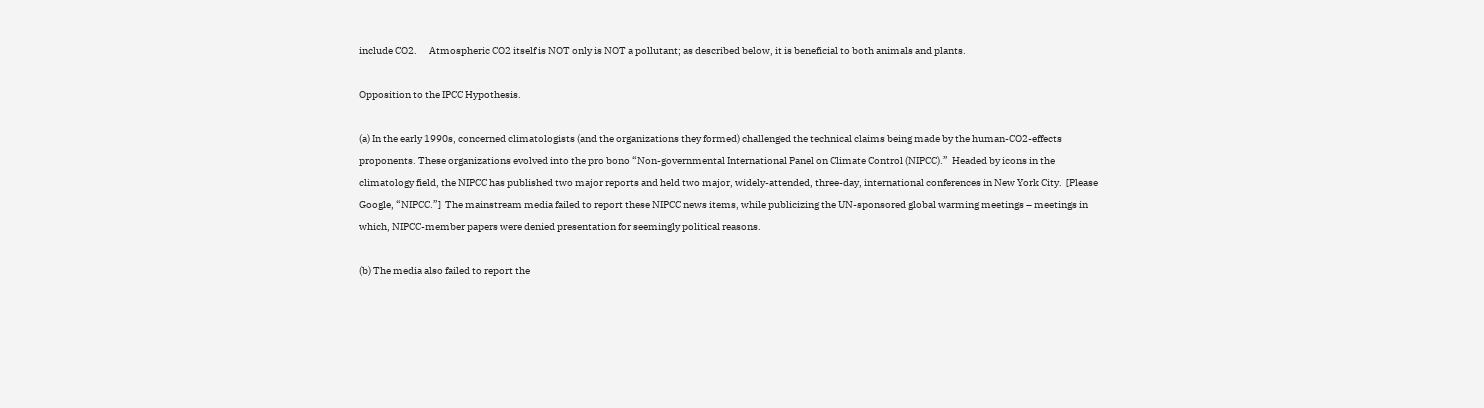include CO2.      Atmospheric CO2 itself is NOT only is NOT a pollutant; as described below, it is beneficial to both animals and plants.

Opposition to the IPCC Hypothesis.

(a) In the early 1990s, concerned climatologists (and the organizations they formed) challenged the technical claims being made by the human-CO2-effects proponents. These organizations evolved into the pro bono “Non-governmental International Panel on Climate Control (NIPCC).”  Headed by icons in the climatology field, the NIPCC has published two major reports and held two major, widely-attended, three-day, international conferences in New York City.  [Please Google, “NIPCC.”]  The mainstream media failed to report these NIPCC news items, while publicizing the UN-sponsored global warming meetings – meetings in which, NIPCC-member papers were denied presentation for seemingly political reasons.

(b) The media also failed to report the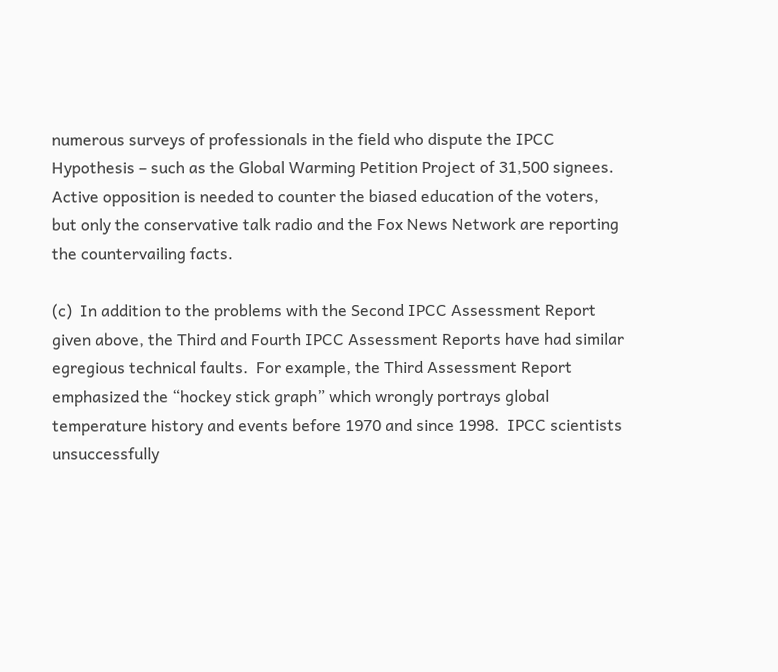numerous surveys of professionals in the field who dispute the IPCC Hypothesis – such as the Global Warming Petition Project of 31,500 signees.   Active opposition is needed to counter the biased education of the voters, but only the conservative talk radio and the Fox News Network are reporting the countervailing facts.

(c)  In addition to the problems with the Second IPCC Assessment Report given above, the Third and Fourth IPCC Assessment Reports have had similar egregious technical faults.  For example, the Third Assessment Report emphasized the “hockey stick graph” which wrongly portrays global temperature history and events before 1970 and since 1998.  IPCC scientists unsuccessfully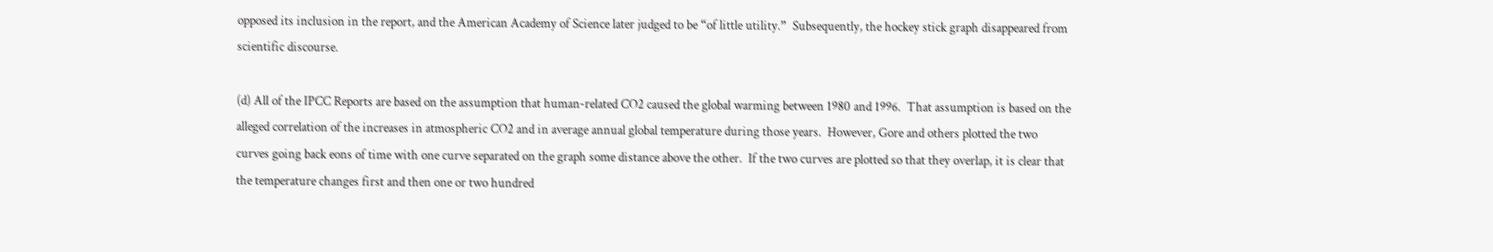opposed its inclusion in the report, and the American Academy of Science later judged to be “of little utility.”  Subsequently, the hockey stick graph disappeared from scientific discourse.

(d) All of the IPCC Reports are based on the assumption that human-related CO2 caused the global warming between 1980 and 1996.  That assumption is based on the alleged correlation of the increases in atmospheric CO2 and in average annual global temperature during those years.  However, Gore and others plotted the two curves going back eons of time with one curve separated on the graph some distance above the other.  If the two curves are plotted so that they overlap, it is clear that the temperature changes first and then one or two hundred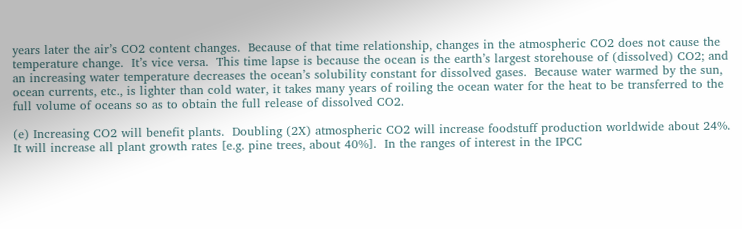years later the air’s CO2 content changes.  Because of that time relationship, changes in the atmospheric CO2 does not cause the temperature change.  It’s vice versa.  This time lapse is because the ocean is the earth’s largest storehouse of (dissolved) CO2; and an increasing water temperature decreases the ocean’s solubility constant for dissolved gases.  Because water warmed by the sun, ocean currents, etc., is lighter than cold water, it takes many years of roiling the ocean water for the heat to be transferred to the full volume of oceans so as to obtain the full release of dissolved CO2.

(e) Increasing CO2 will benefit plants.  Doubling (2X) atmospheric CO2 will increase foodstuff production worldwide about 24%.  It will increase all plant growth rates [e.g. pine trees, about 40%].  In the ranges of interest in the IPCC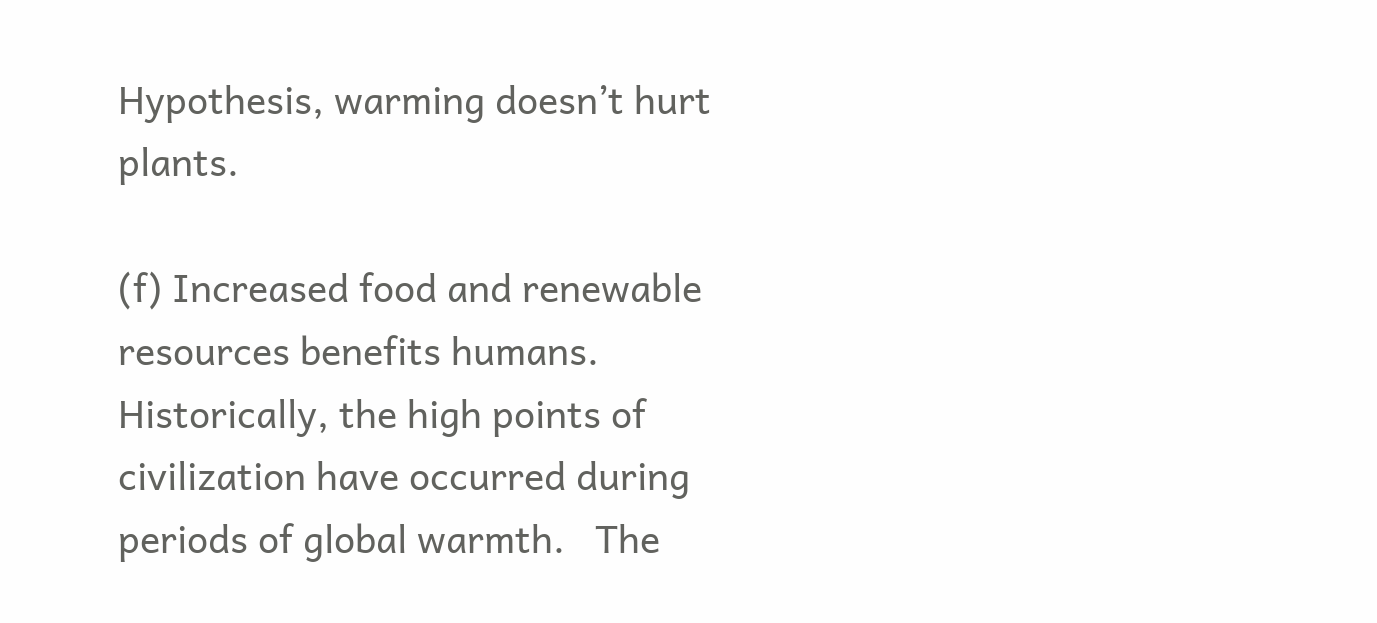Hypothesis, warming doesn’t hurt plants.

(f) Increased food and renewable resources benefits humans.   Historically, the high points of civilization have occurred during periods of global warmth.   The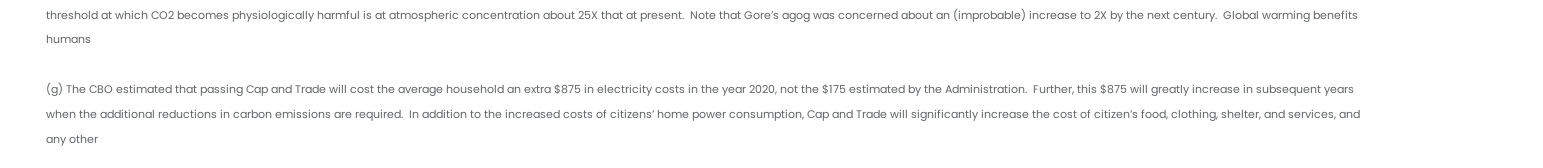threshold at which CO2 becomes physiologically harmful is at atmospheric concentration about 25X that at present.  Note that Gore’s agog was concerned about an (improbable) increase to 2X by the next century.  Global warming benefits humans

(g) The CBO estimated that passing Cap and Trade will cost the average household an extra $875 in electricity costs in the year 2020, not the $175 estimated by the Administration.  Further, this $875 will greatly increase in subsequent years when the additional reductions in carbon emissions are required.  In addition to the increased costs of citizens’ home power consumption, Cap and Trade will significantly increase the cost of citizen’s food, clothing, shelter, and services, and any other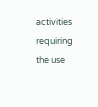activities requiring the use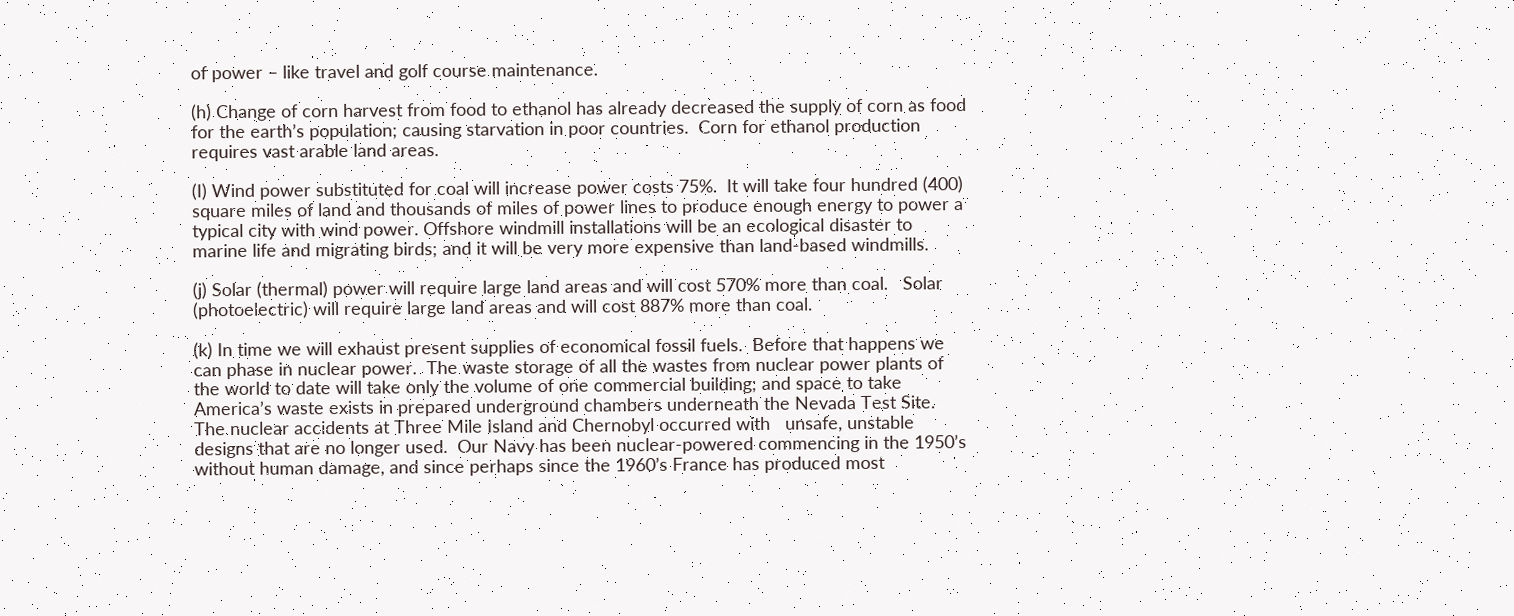of power – like travel and golf course maintenance.

(h) Change of corn harvest from food to ethanol has already decreased the supply of corn as food for the earth’s population; causing starvation in poor countries.  Corn for ethanol production requires vast arable land areas.

(I) Wind power substituted for coal will increase power costs 75%.  It will take four hundred (400) square miles of land and thousands of miles of power lines to produce enough energy to power a typical city with wind power. Offshore windmill installations will be an ecological disaster to marine life and migrating birds; and it will be very more expensive than land-based windmills.

(j) Solar (thermal) power will require large land areas and will cost 570% more than coal.   Solar (photoelectric) will require large land areas and will cost 887% more than coal.

(k) In time we will exhaust present supplies of economical fossil fuels.  Before that happens we can phase in nuclear power.  The waste storage of all the wastes from nuclear power plants of the world to date will take only the volume of one commercial building; and space to take America’s waste exists in prepared underground chambers underneath the Nevada Test Site.  The nuclear accidents at Three Mile Island and Chernobyl occurred with   unsafe, unstable designs that are no longer used.  Our Navy has been nuclear-powered commencing in the 1950’s without human damage, and since perhaps since the 1960’s France has produced most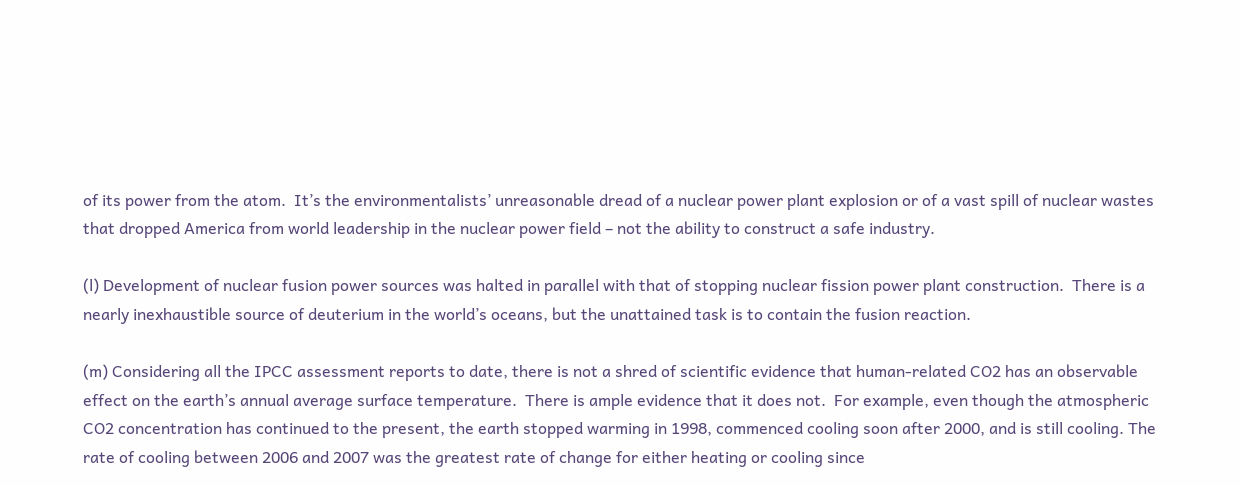of its power from the atom.  It’s the environmentalists’ unreasonable dread of a nuclear power plant explosion or of a vast spill of nuclear wastes that dropped America from world leadership in the nuclear power field – not the ability to construct a safe industry.

(l) Development of nuclear fusion power sources was halted in parallel with that of stopping nuclear fission power plant construction.  There is a nearly inexhaustible source of deuterium in the world’s oceans, but the unattained task is to contain the fusion reaction.

(m) Considering all the IPCC assessment reports to date, there is not a shred of scientific evidence that human-related CO2 has an observable effect on the earth’s annual average surface temperature.  There is ample evidence that it does not.  For example, even though the atmospheric CO2 concentration has continued to the present, the earth stopped warming in 1998, commenced cooling soon after 2000, and is still cooling. The rate of cooling between 2006 and 2007 was the greatest rate of change for either heating or cooling since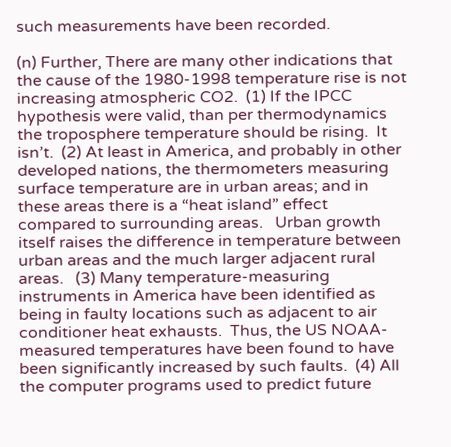such measurements have been recorded.

(n) Further, There are many other indications that the cause of the 1980-1998 temperature rise is not increasing atmospheric CO2.  (1) If the IPCC hypothesis were valid, than per thermodynamics the troposphere temperature should be rising.  It isn’t.  (2) At least in America, and probably in other developed nations, the thermometers measuring surface temperature are in urban areas; and in these areas there is a “heat island” effect compared to surrounding areas.   Urban growth itself raises the difference in temperature between urban areas and the much larger adjacent rural areas.   (3) Many temperature-measuring instruments in America have been identified as being in faulty locations such as adjacent to air conditioner heat exhausts.  Thus, the US NOAA-measured temperatures have been found to have been significantly increased by such faults.  (4) All the computer programs used to predict future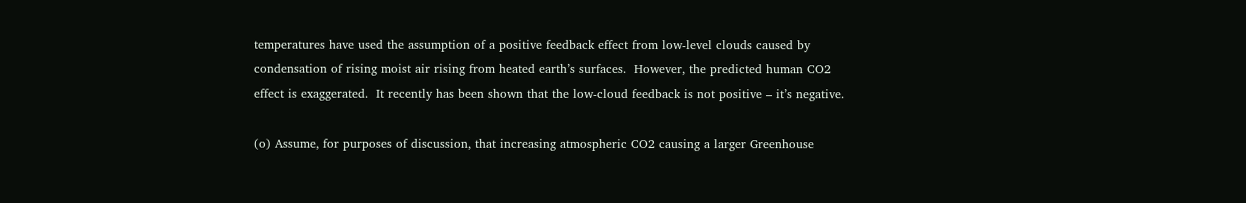temperatures have used the assumption of a positive feedback effect from low-level clouds caused by condensation of rising moist air rising from heated earth’s surfaces.  However, the predicted human CO2 effect is exaggerated.  It recently has been shown that the low-cloud feedback is not positive – it’s negative.

(o) Assume, for purposes of discussion, that increasing atmospheric CO2 causing a larger Greenhouse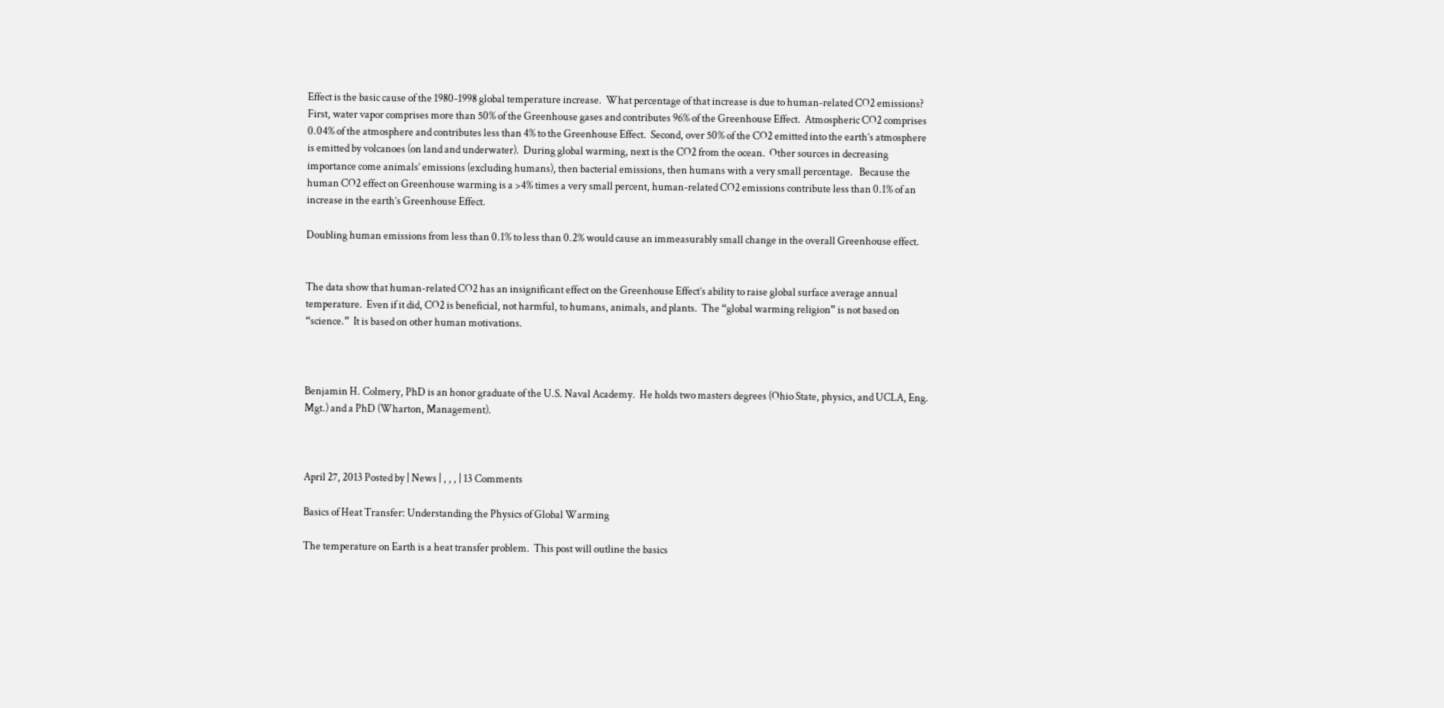Effect is the basic cause of the 1980-1998 global temperature increase.  What percentage of that increase is due to human-related CO2 emissions?  First, water vapor comprises more than 50% of the Greenhouse gases and contributes 96% of the Greenhouse Effect.  Atmospheric CO2 comprises 0.04% of the atmosphere and contributes less than 4% to the Greenhouse Effect.  Second, over 50% of the CO2 emitted into the earth’s atmosphere is emitted by volcanoes (on land and underwater).  During global warming, next is the CO2 from the ocean.  Other sources in decreasing importance come animals’ emissions (excluding humans), then bacterial emissions, then humans with a very small percentage.   Because the human CO2 effect on Greenhouse warming is a >4% times a very small percent, human-related CO2 emissions contribute less than 0.1% of an increase in the earth’s Greenhouse Effect.

Doubling human emissions from less than 0.1% to less than 0.2% would cause an immeasurably small change in the overall Greenhouse effect.


The data show that human-related CO2 has an insignificant effect on the Greenhouse Effect’s ability to raise global surface average annual temperature.  Even if it did, CO2 is beneficial, not harmful, to humans, animals, and plants.  The “global warming religion” is not based on “science.”  It is based on other human motivations.



Benjamin H. Colmery, PhD is an honor graduate of the U.S. Naval Academy.  He holds two masters degrees (Ohio State, physics, and UCLA, Eng. Mgt.) and a PhD (Wharton, Management).



April 27, 2013 Posted by | News | , , , | 13 Comments

Basics of Heat Transfer: Understanding the Physics of Global Warming

The temperature on Earth is a heat transfer problem.  This post will outline the basics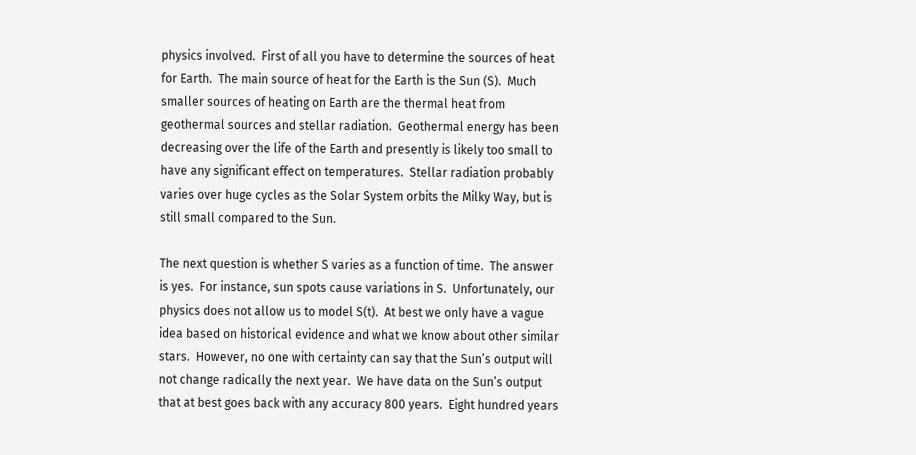physics involved.  First of all you have to determine the sources of heat for Earth.  The main source of heat for the Earth is the Sun (S).  Much smaller sources of heating on Earth are the thermal heat from geothermal sources and stellar radiation.  Geothermal energy has been decreasing over the life of the Earth and presently is likely too small to have any significant effect on temperatures.  Stellar radiation probably varies over huge cycles as the Solar System orbits the Milky Way, but is still small compared to the Sun.

The next question is whether S varies as a function of time.  The answer is yes.  For instance, sun spots cause variations in S.  Unfortunately, our physics does not allow us to model S(t).  At best we only have a vague idea based on historical evidence and what we know about other similar stars.  However, no one with certainty can say that the Sun’s output will not change radically the next year.  We have data on the Sun’s output that at best goes back with any accuracy 800 years.  Eight hundred years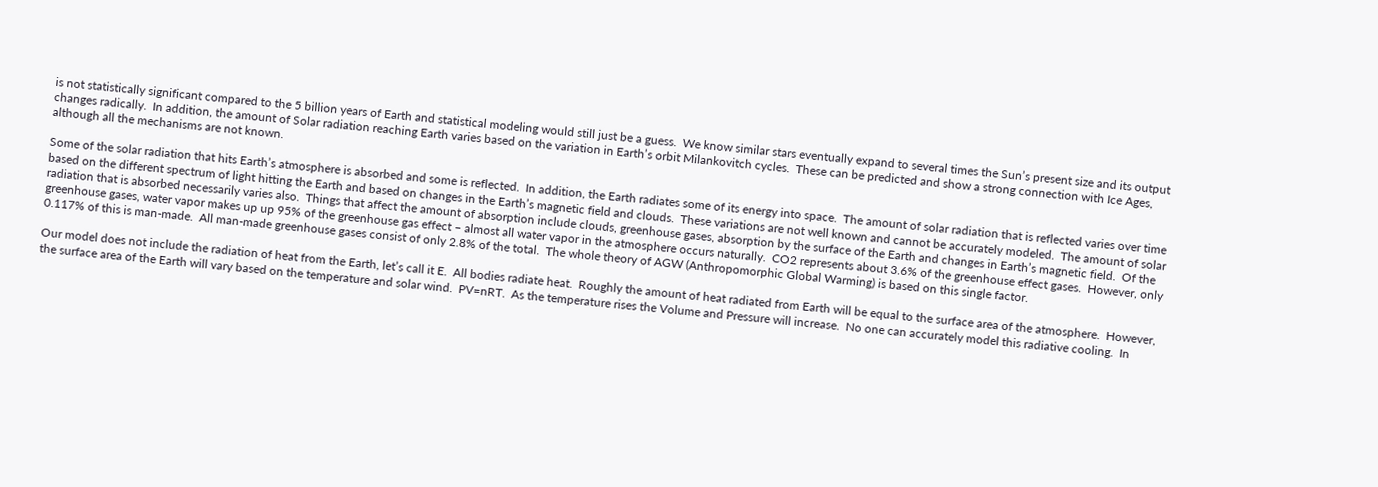is not statistically significant compared to the 5 billion years of Earth and statistical modeling would still just be a guess.  We know similar stars eventually expand to several times the Sun’s present size and its output changes radically.  In addition, the amount of Solar radiation reaching Earth varies based on the variation in Earth’s orbit Milankovitch cycles.  These can be predicted and show a strong connection with Ice Ages, although all the mechanisms are not known.

Some of the solar radiation that hits Earth’s atmosphere is absorbed and some is reflected.  In addition, the Earth radiates some of its energy into space.  The amount of solar radiation that is reflected varies over time based on the different spectrum of light hitting the Earth and based on changes in the Earth’s magnetic field and clouds.  These variations are not well known and cannot be accurately modeled.  The amount of solar radiation that is absorbed necessarily varies also.  Things that affect the amount of absorption include clouds, greenhouse gases, absorption by the surface of the Earth and changes in Earth’s magnetic field.  Of the greenhouse gases, water vapor makes up up 95% of the greenhouse gas effect – almost all water vapor in the atmosphere occurs naturally.  CO2 represents about 3.6% of the greenhouse effect gases.  However, only 0.117% of this is man-made.  All man-made greenhouse gases consist of only 2.8% of the total.  The whole theory of AGW (Anthropomorphic Global Warming) is based on this single factor.

Our model does not include the radiation of heat from the Earth, let’s call it E.  All bodies radiate heat.  Roughly the amount of heat radiated from Earth will be equal to the surface area of the atmosphere.  However, the surface area of the Earth will vary based on the temperature and solar wind.  PV=nRT.  As the temperature rises the Volume and Pressure will increase.  No one can accurately model this radiative cooling.  In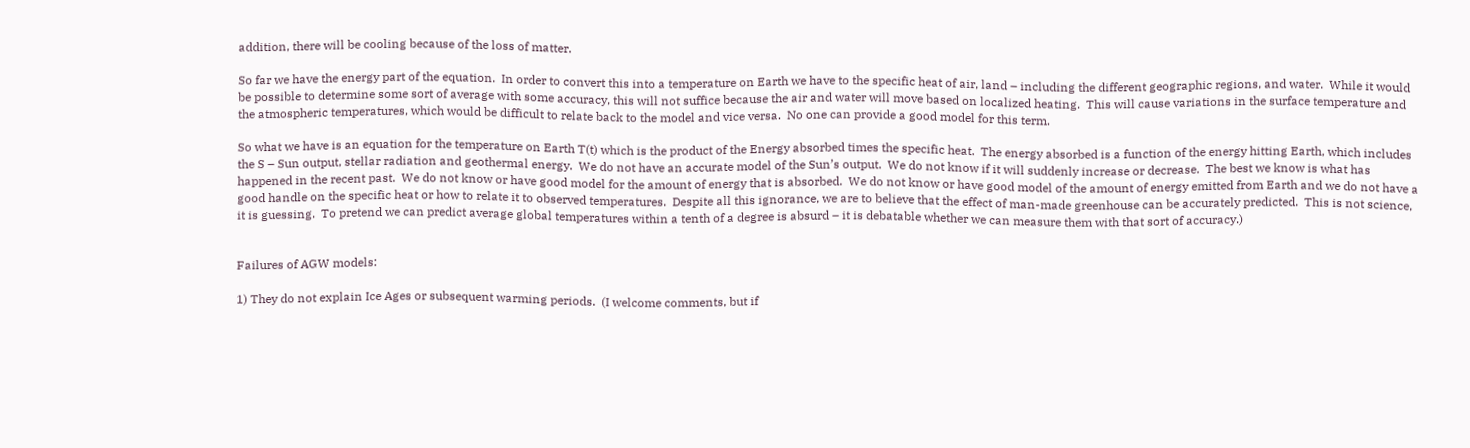addition, there will be cooling because of the loss of matter.

So far we have the energy part of the equation.  In order to convert this into a temperature on Earth we have to the specific heat of air, land – including the different geographic regions, and water.  While it would be possible to determine some sort of average with some accuracy, this will not suffice because the air and water will move based on localized heating.  This will cause variations in the surface temperature and the atmospheric temperatures, which would be difficult to relate back to the model and vice versa.  No one can provide a good model for this term.

So what we have is an equation for the temperature on Earth T(t) which is the product of the Energy absorbed times the specific heat.  The energy absorbed is a function of the energy hitting Earth, which includes the S – Sun output, stellar radiation and geothermal energy.  We do not have an accurate model of the Sun’s output.  We do not know if it will suddenly increase or decrease.  The best we know is what has happened in the recent past.  We do not know or have good model for the amount of energy that is absorbed.  We do not know or have good model of the amount of energy emitted from Earth and we do not have a good handle on the specific heat or how to relate it to observed temperatures.  Despite all this ignorance, we are to believe that the effect of man-made greenhouse can be accurately predicted.  This is not science, it is guessing.  To pretend we can predict average global temperatures within a tenth of a degree is absurd – it is debatable whether we can measure them with that sort of accuracy.)


Failures of AGW models:

1) They do not explain Ice Ages or subsequent warming periods.  (I welcome comments, but if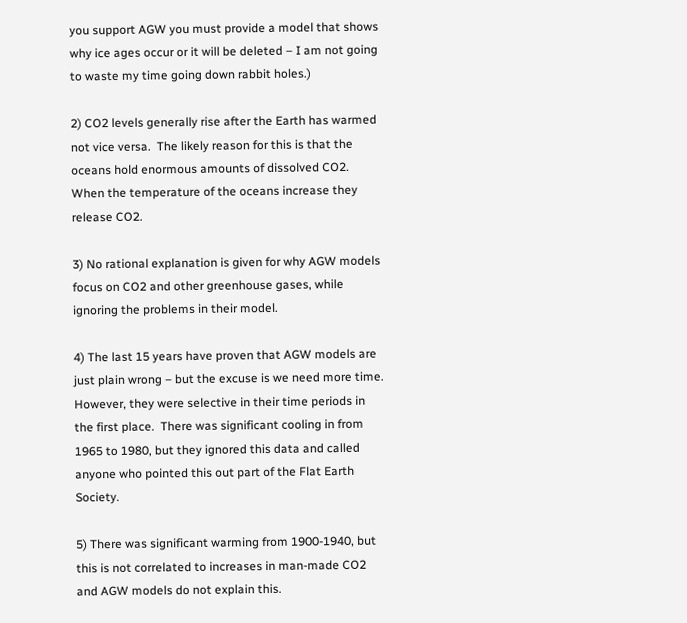you support AGW you must provide a model that shows why ice ages occur or it will be deleted – I am not going to waste my time going down rabbit holes.)

2) CO2 levels generally rise after the Earth has warmed not vice versa.  The likely reason for this is that the oceans hold enormous amounts of dissolved CO2.  When the temperature of the oceans increase they release CO2.

3) No rational explanation is given for why AGW models focus on CO2 and other greenhouse gases, while ignoring the problems in their model.

4) The last 15 years have proven that AGW models are just plain wrong – but the excuse is we need more time.  However, they were selective in their time periods in the first place.  There was significant cooling in from 1965 to 1980, but they ignored this data and called anyone who pointed this out part of the Flat Earth Society.

5) There was significant warming from 1900-1940, but this is not correlated to increases in man-made CO2 and AGW models do not explain this.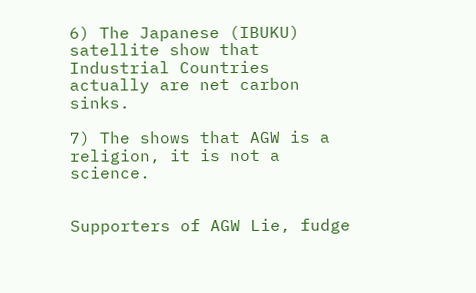6) The Japanese (IBUKU) satellite show that Industrial Countries actually are net carbon sinks.

7) The shows that AGW is a religion, it is not a science.


Supporters of AGW Lie, fudge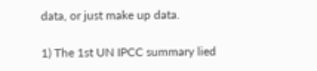data, or just make up data.

1) The 1st UN IPCC summary lied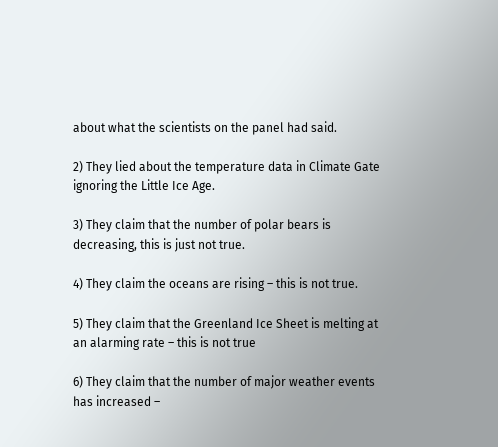about what the scientists on the panel had said.

2) They lied about the temperature data in Climate Gate ignoring the Little Ice Age.

3) They claim that the number of polar bears is decreasing, this is just not true.

4) They claim the oceans are rising – this is not true.

5) They claim that the Greenland Ice Sheet is melting at an alarming rate – this is not true

6) They claim that the number of major weather events has increased –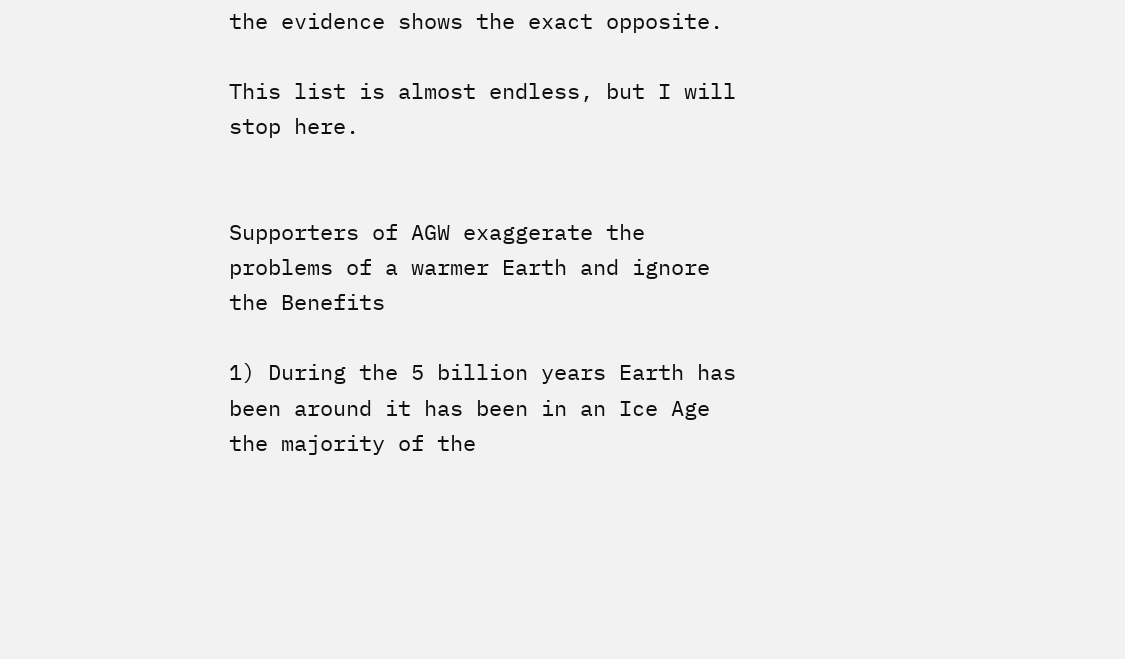the evidence shows the exact opposite.

This list is almost endless, but I will stop here.


Supporters of AGW exaggerate the problems of a warmer Earth and ignore the Benefits

1) During the 5 billion years Earth has been around it has been in an Ice Age the majority of the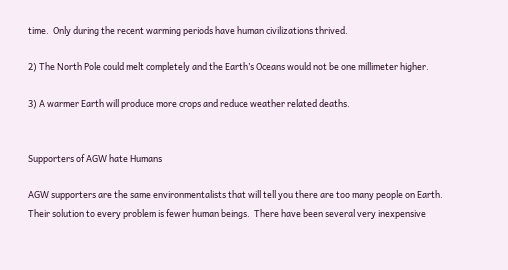time.  Only during the recent warming periods have human civilizations thrived.

2) The North Pole could melt completely and the Earth’s Oceans would not be one millimeter higher.

3) A warmer Earth will produce more crops and reduce weather related deaths.


Supporters of AGW hate Humans

AGW supporters are the same environmentalists that will tell you there are too many people on Earth.  Their solution to every problem is fewer human beings.  There have been several very inexpensive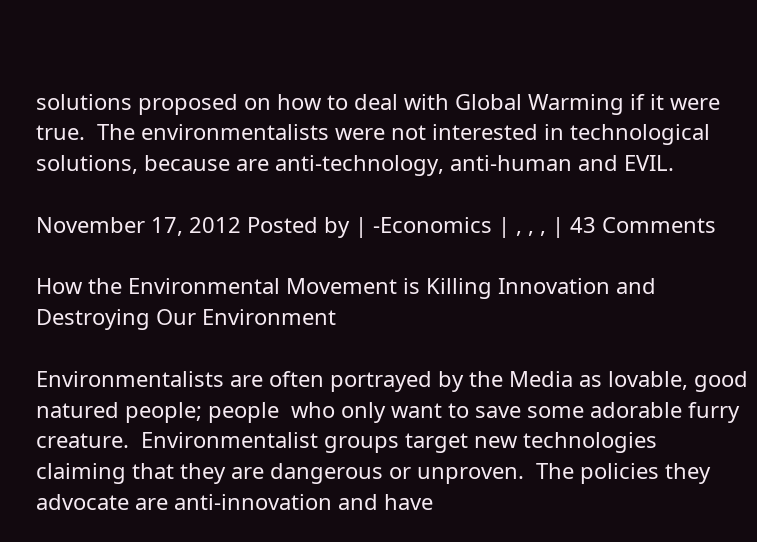solutions proposed on how to deal with Global Warming if it were true.  The environmentalists were not interested in technological solutions, because are anti-technology, anti-human and EVIL.

November 17, 2012 Posted by | -Economics | , , , | 43 Comments

How the Environmental Movement is Killing Innovation and Destroying Our Environment

Environmentalists are often portrayed by the Media as lovable, good natured people; people  who only want to save some adorable furry creature.  Environmentalist groups target new technologies claiming that they are dangerous or unproven.  The policies they advocate are anti-innovation and have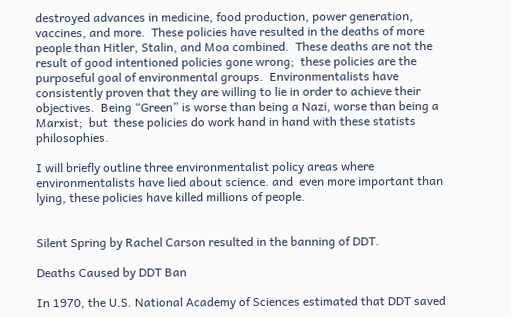destroyed advances in medicine, food production, power generation, vaccines, and more.  These policies have resulted in the deaths of more people than Hitler, Stalin, and Moa combined.  These deaths are not the result of good intentioned policies gone wrong;  these policies are the purposeful goal of environmental groups.  Environmentalists have consistently proven that they are willing to lie in order to achieve their objectives.  Being “Green” is worse than being a Nazi, worse than being a Marxist;  but  these policies do work hand in hand with these statists philosophies.

I will briefly outline three environmentalist policy areas where environmentalists have lied about science. and  even more important than lying, these policies have killed millions of people.


Silent Spring by Rachel Carson resulted in the banning of DDT.

Deaths Caused by DDT Ban

In 1970, the U.S. National Academy of Sciences estimated that DDT saved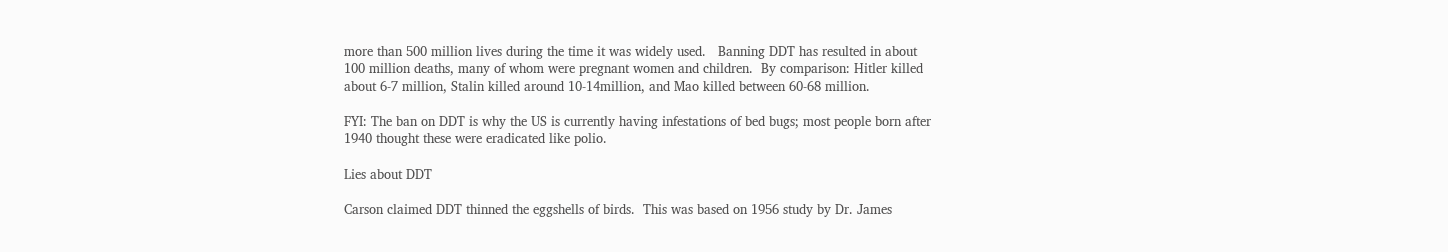more than 500 million lives during the time it was widely used.   Banning DDT has resulted in about 100 million deaths, many of whom were pregnant women and children.  By comparison: Hitler killed about 6-7 million, Stalin killed around 10-14million, and Mao killed between 60-68 million.

FYI: The ban on DDT is why the US is currently having infestations of bed bugs; most people born after 1940 thought these were eradicated like polio.

Lies about DDT

Carson claimed DDT thinned the eggshells of birds.  This was based on 1956 study by Dr. James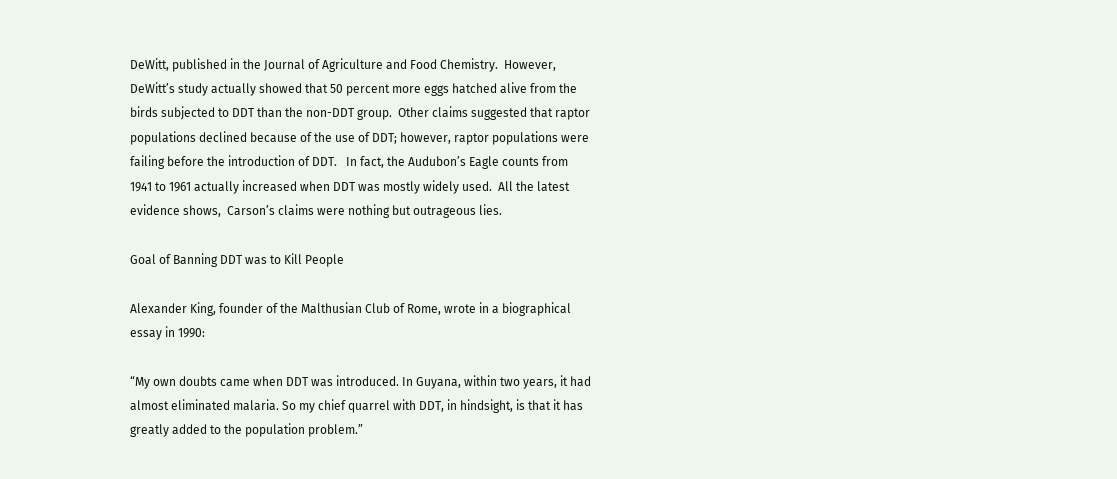DeWitt, published in the Journal of Agriculture and Food Chemistry.  However, DeWitt’s study actually showed that 50 percent more eggs hatched alive from the birds subjected to DDT than the non-DDT group.  Other claims suggested that raptor populations declined because of the use of DDT; however, raptor populations were failing before the introduction of DDT.   In fact, the Audubon’s Eagle counts from 1941 to 1961 actually increased when DDT was mostly widely used.  All the latest evidence shows,  Carson’s claims were nothing but outrageous lies.

Goal of Banning DDT was to Kill People

Alexander King, founder of the Malthusian Club of Rome, wrote in a biographical essay in 1990:

“My own doubts came when DDT was introduced. In Guyana, within two years, it had almost eliminated malaria. So my chief quarrel with DDT, in hindsight, is that it has greatly added to the population problem.”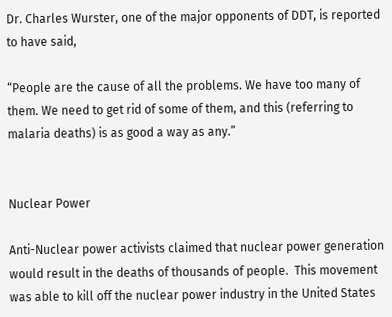Dr. Charles Wurster, one of the major opponents of DDT, is reported to have said,

“People are the cause of all the problems. We have too many of them. We need to get rid of some of them, and this (referring to malaria deaths) is as good a way as any.”


Nuclear Power

Anti-Nuclear power activists claimed that nuclear power generation would result in the deaths of thousands of people.  This movement was able to kill off the nuclear power industry in the United States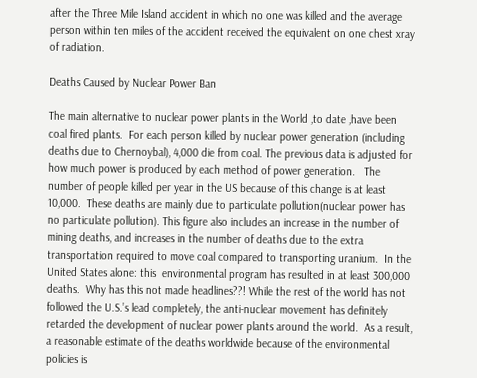after the Three Mile Island accident in which no one was killed and the average person within ten miles of the accident received the equivalent on one chest xray of radiation.

Deaths Caused by Nuclear Power Ban

The main alternative to nuclear power plants in the World ,to date ,have been coal fired plants.  For each person killed by nuclear power generation (including deaths due to Chernoybal), 4,000 die from coal. The previous data is adjusted for how much power is produced by each method of power generation.   The number of people killed per year in the US because of this change is at least 10,000.  These deaths are mainly due to particulate pollution(nuclear power has no particulate pollution). This figure also includes an increase in the number of mining deaths, and increases in the number of deaths due to the extra transportation required to move coal compared to transporting uranium.  In the United States alone: this  environmental program has resulted in at least 300,000 deaths.  Why has this not made headlines??! While the rest of the world has not followed the U.S.’s lead completely, the anti-nuclear movement has definitely retarded the development of nuclear power plants around the world.  As a result, a reasonable estimate of the deaths worldwide because of the environmental policies is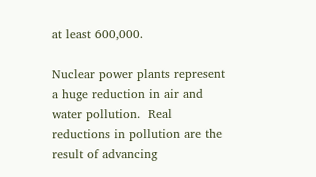at least 600,000.

Nuclear power plants represent a huge reduction in air and water pollution.  Real reductions in pollution are the result of advancing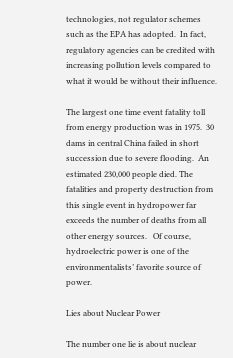technologies, not regulator schemes such as the EPA has adopted.  In fact, regulatory agencies can be credited with increasing pollution levels compared to what it would be without their influence.

The largest one time event fatality toll from energy production was in 1975.  30 dams in central China failed in short succession due to severe flooding.  An estimated 230,000 people died. The fatalities and property destruction from this single event in hydropower far exceeds the number of deaths from all other energy sources.   Of course, hydroelectric power is one of the environmentalists’ favorite source of power.

Lies about Nuclear Power

The number one lie is about nuclear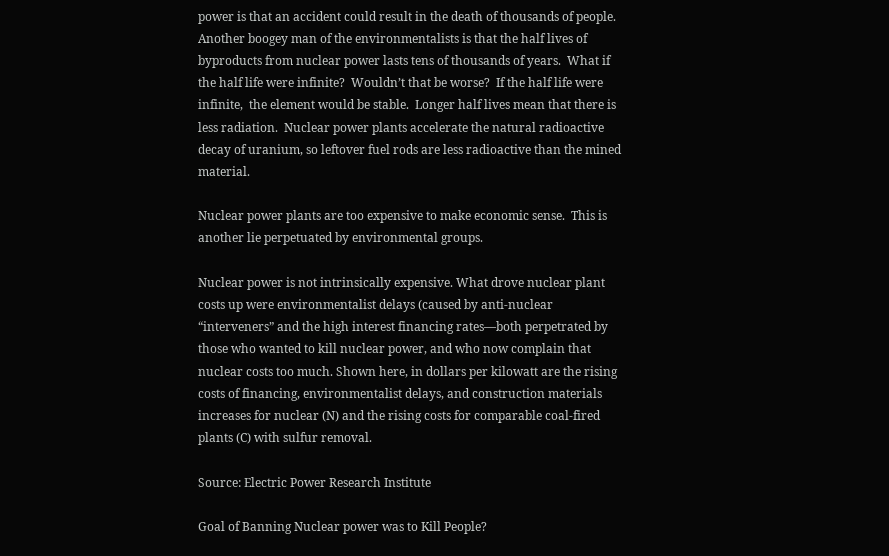power is that an accident could result in the death of thousands of people.  Another boogey man of the environmentalists is that the half lives of byproducts from nuclear power lasts tens of thousands of years.  What if the half life were infinite?  Wouldn’t that be worse?  If the half life were infinite,  the element would be stable.  Longer half lives mean that there is less radiation.  Nuclear power plants accelerate the natural radioactive decay of uranium, so leftover fuel rods are less radioactive than the mined material.

Nuclear power plants are too expensive to make economic sense.  This is another lie perpetuated by environmental groups.

Nuclear power is not intrinsically expensive. What drove nuclear plant costs up were environmentalist delays (caused by anti-nuclear “interveners” and the high interest financing rates—both perpetrated by those who wanted to kill nuclear power, and who now complain that nuclear costs too much. Shown here, in dollars per kilowatt are the rising costs of financing, environmentalist delays, and construction materials increases for nuclear (N) and the rising costs for comparable coal-fired plants (C) with sulfur removal.

Source: Electric Power Research Institute

Goal of Banning Nuclear power was to Kill People?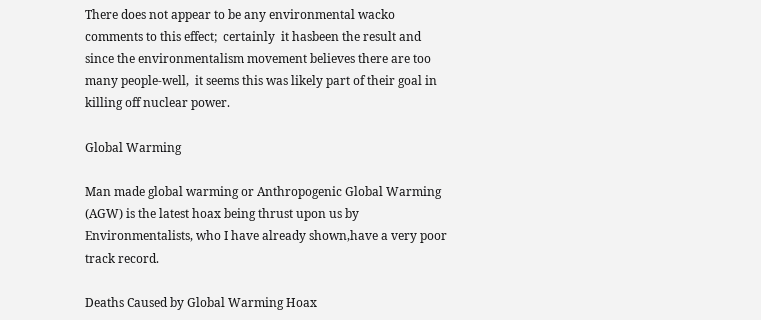There does not appear to be any environmental wacko comments to this effect;  certainly  it hasbeen the result and since the environmentalism movement believes there are too many people-well,  it seems this was likely part of their goal in killing off nuclear power.

Global Warming

Man made global warming or Anthropogenic Global Warming (AGW) is the latest hoax being thrust upon us by Environmentalists, who I have already shown,have a very poor track record.

Deaths Caused by Global Warming Hoax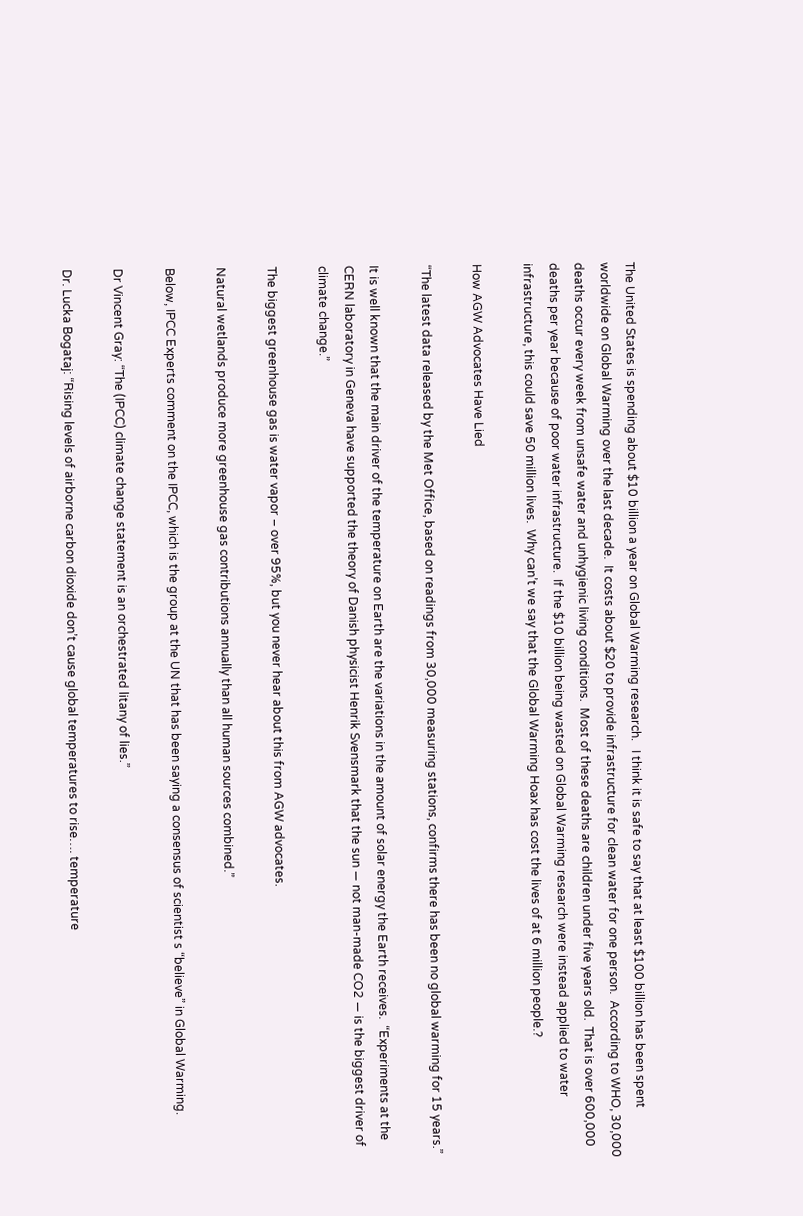The United States is spending about $10 billion a year on Global Warming research.   I think it is safe to say that at least $100 billion has been spent worldwide on Global Warming over the last decade.  It costs about $20 to provide infrastructure for clean water for one person.  According to WHO, 30,000 deaths occur every week from unsafe water and unhygienic living conditions.  Most of these deaths are children under five years old.  That is over 600,000 deaths per year because of poor water infrastructure.  If the $10 billion being wasted on Global Warming research were instead applied to water infrastructure, this could save 50 million lives.  Why can’t we say that the Global Warming Hoax has cost the lives of at 6 million people.?

How AGW Advocates Have Lied

“The latest data released by the Met Office, based on readings from 30,000 measuring stations, confirms there has been no global warming for 15 years.”

It is well known that the main driver of the temperature on Earth are the variations in the amount of solar energy the Earth receives.  “Experiments at the CERN laboratory in Geneva have supported the theory of Danish physicist Henrik Svensmark that the sun — not man-made CO2 — is the biggest driver of climate change.”

The biggest greenhouse gas is water vapor – over 95%, but you never hear about this from AGW advocates.

Natural wetlands produce more greenhouse gas contributions annually than all human sources combined.”

Below, IPCC Experts comment on the IPCC, which is the group at the UN that has been saying a consensus of scientist s “believe” in Global Warming.

Dr Vincent Gray: “The (IPCC) climate change statement is an orchestrated litany of lies.”

Dr. Lucka Bogataj: “Rising levels of airborne carbon dioxide don’t cause global temperatures to rise…. temperature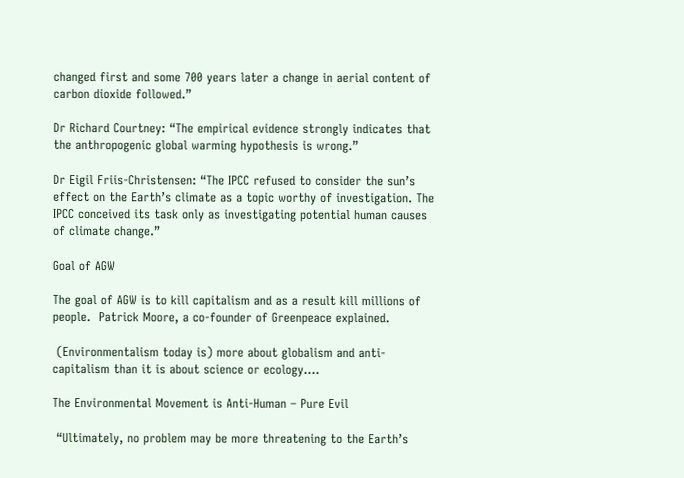changed first and some 700 years later a change in aerial content of carbon dioxide followed.”

Dr Richard Courtney: “The empirical evidence strongly indicates that the anthropogenic global warming hypothesis is wrong.”

Dr Eigil Friis-Christensen: “The IPCC refused to consider the sun’s effect on the Earth’s climate as a topic worthy of investigation. The IPCC conceived its task only as investigating potential human causes of climate change.”

Goal of AGW

The goal of AGW is to kill capitalism and as a result kill millions of people.  Patrick Moore, a co-founder of Greenpeace explained.

 (Environmentalism today is) more about globalism and anti-capitalism than it is about science or ecology….

The Environmental Movement is Anti-Human – Pure Evil

 “Ultimately, no problem may be more threatening to the Earth’s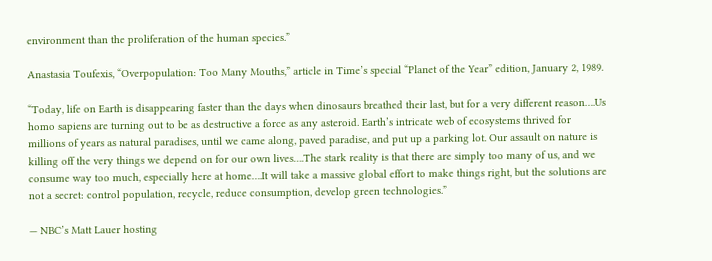environment than the proliferation of the human species.”

Anastasia Toufexis, “Overpopulation: Too Many Mouths,” article in Time’s special “Planet of the Year” edition, January 2, 1989.

“Today, life on Earth is disappearing faster than the days when dinosaurs breathed their last, but for a very different reason….Us homo sapiens are turning out to be as destructive a force as any asteroid. Earth’s intricate web of ecosystems thrived for millions of years as natural paradises, until we came along, paved paradise, and put up a parking lot. Our assault on nature is killing off the very things we depend on for our own lives….The stark reality is that there are simply too many of us, and we consume way too much, especially here at home….It will take a massive global effort to make things right, but the solutions are not a secret: control population, recycle, reduce consumption, develop green technologies.”

— NBC’s Matt Lauer hosting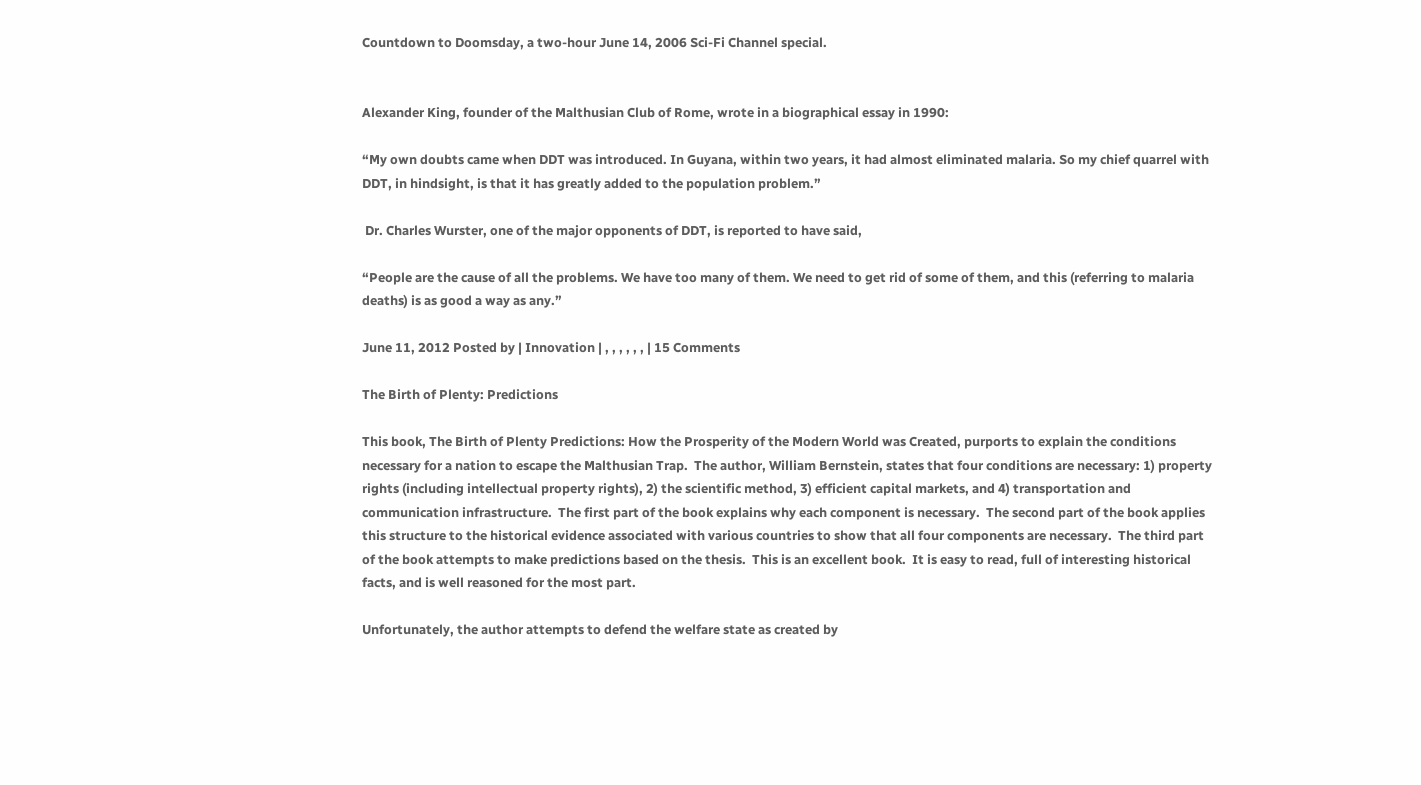Countdown to Doomsday, a two-hour June 14, 2006 Sci-Fi Channel special.


Alexander King, founder of the Malthusian Club of Rome, wrote in a biographical essay in 1990:

“My own doubts came when DDT was introduced. In Guyana, within two years, it had almost eliminated malaria. So my chief quarrel with DDT, in hindsight, is that it has greatly added to the population problem.”

 Dr. Charles Wurster, one of the major opponents of DDT, is reported to have said,

“People are the cause of all the problems. We have too many of them. We need to get rid of some of them, and this (referring to malaria deaths) is as good a way as any.”

June 11, 2012 Posted by | Innovation | , , , , , , | 15 Comments

The Birth of Plenty: Predictions

This book, The Birth of Plenty Predictions: How the Prosperity of the Modern World was Created, purports to explain the conditions necessary for a nation to escape the Malthusian Trap.  The author, William Bernstein, states that four conditions are necessary: 1) property rights (including intellectual property rights), 2) the scientific method, 3) efficient capital markets, and 4) transportation and communication infrastructure.  The first part of the book explains why each component is necessary.  The second part of the book applies this structure to the historical evidence associated with various countries to show that all four components are necessary.  The third part of the book attempts to make predictions based on the thesis.  This is an excellent book.  It is easy to read, full of interesting historical facts, and is well reasoned for the most part.

Unfortunately, the author attempts to defend the welfare state as created by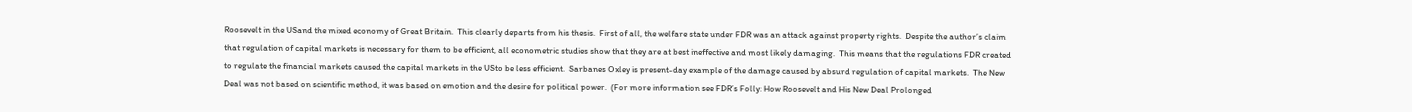Roosevelt in the USand the mixed economy of Great Britain.  This clearly departs from his thesis.  First of all, the welfare state under FDR was an attack against property rights.  Despite the author’s claim that regulation of capital markets is necessary for them to be efficient, all econometric studies show that they are at best ineffective and most likely damaging.  This means that the regulations FDR created to regulate the financial markets caused the capital markets in the USto be less efficient.  Sarbanes Oxley is present-day example of the damage caused by absurd regulation of capital markets.  The New Deal was not based on scientific method, it was based on emotion and the desire for political power.  (For more information see FDR’s Folly: How Roosevelt and His New Deal Prolonged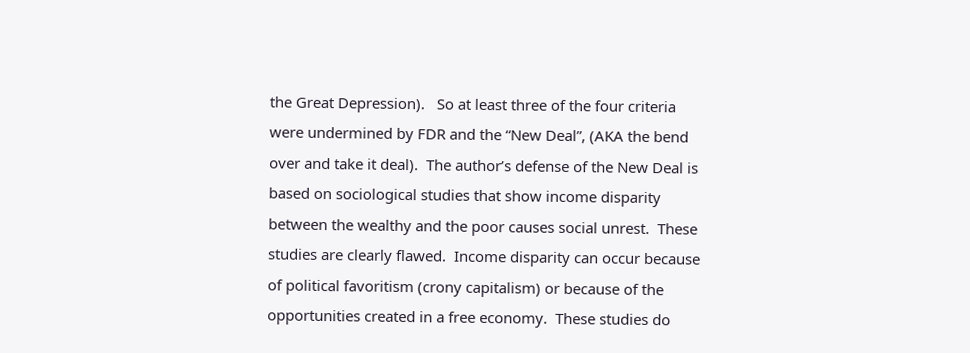the Great Depression).   So at least three of the four criteria were undermined by FDR and the “New Deal”, (AKA the bend over and take it deal).  The author’s defense of the New Deal is based on sociological studies that show income disparity between the wealthy and the poor causes social unrest.  These studies are clearly flawed.  Income disparity can occur because of political favoritism (crony capitalism) or because of the opportunities created in a free economy.  These studies do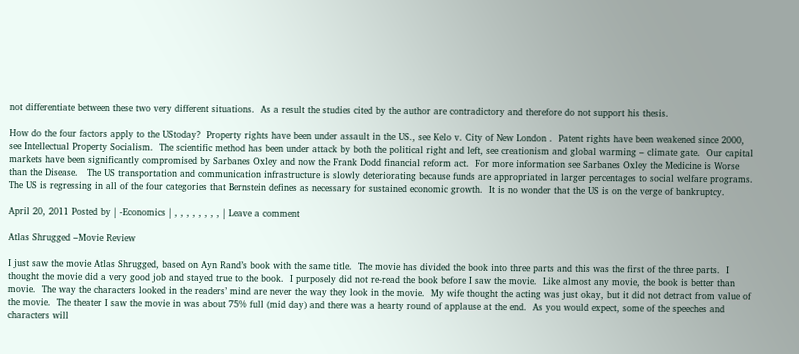not differentiate between these two very different situations.  As a result the studies cited by the author are contradictory and therefore do not support his thesis.

How do the four factors apply to the UStoday?  Property rights have been under assault in the US., see Kelo v. City of New London .  Patent rights have been weakened since 2000, see Intellectual Property Socialism.  The scientific method has been under attack by both the political right and left, see creationism and global warming – climate gate.  Our capital markets have been significantly compromised by Sarbanes Oxley and now the Frank Dodd financial reform act.  For more information see Sarbanes Oxley the Medicine is Worse than the Disease.   The US transportation and communication infrastructure is slowly deteriorating because funds are appropriated in larger percentages to social welfare programs. The US is regressing in all of the four categories that Bernstein defines as necessary for sustained economic growth.  It is no wonder that the US is on the verge of bankruptcy.

April 20, 2011 Posted by | -Economics | , , , , , , , , | Leave a comment

Atlas Shrugged –Movie Review

I just saw the movie Atlas Shrugged, based on Ayn Rand’s book with the same title.  The movie has divided the book into three parts and this was the first of the three parts.  I thought the movie did a very good job and stayed true to the book.  I purposely did not re-read the book before I saw the movie.  Like almost any movie, the book is better than movie.  The way the characters looked in the readers’ mind are never the way they look in the movie.  My wife thought the acting was just okay, but it did not detract from value of the movie.  The theater I saw the movie in was about 75% full (mid day) and there was a hearty round of applause at the end.  As you would expect, some of the speeches and characters will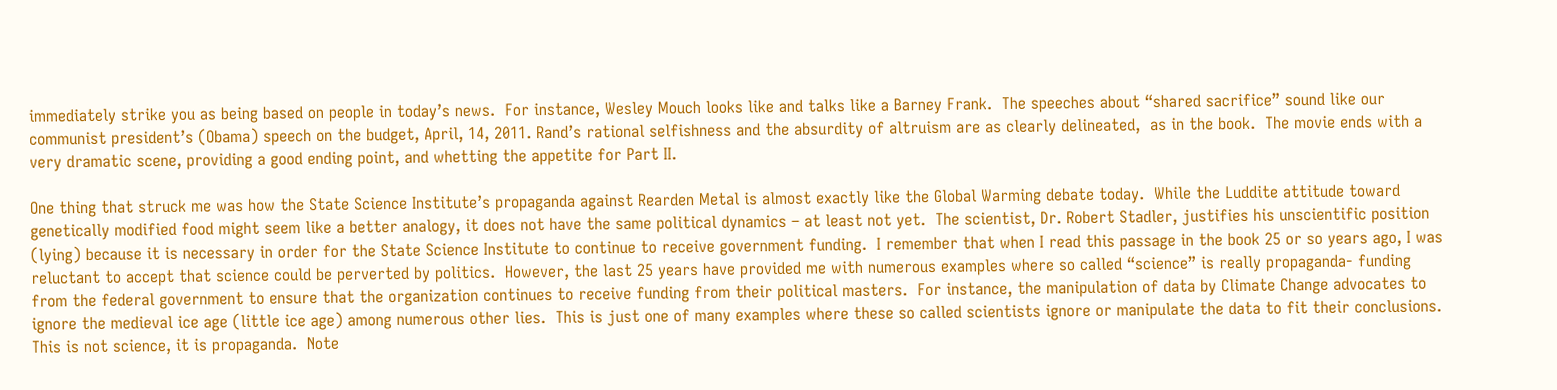immediately strike you as being based on people in today’s news.  For instance, Wesley Mouch looks like and talks like a Barney Frank.  The speeches about “shared sacrifice” sound like our communist president’s (Obama) speech on the budget, April, 14, 2011. Rand’s rational selfishness and the absurdity of altruism are as clearly delineated,  as in the book.  The movie ends with a very dramatic scene, providing a good ending point, and whetting the appetite for Part II.

One thing that struck me was how the State Science Institute’s propaganda against Rearden Metal is almost exactly like the Global Warming debate today.  While the Luddite attitude toward genetically modified food might seem like a better analogy, it does not have the same political dynamics – at least not yet.  The scientist, Dr. Robert Stadler, justifies his unscientific position (lying) because it is necessary in order for the State Science Institute to continue to receive government funding.  I remember that when I read this passage in the book 25 or so years ago, I was reluctant to accept that science could be perverted by politics.  However, the last 25 years have provided me with numerous examples where so called “science” is really propaganda- funding from the federal government to ensure that the organization continues to receive funding from their political masters.  For instance, the manipulation of data by Climate Change advocates to ignore the medieval ice age (little ice age) among numerous other lies.  This is just one of many examples where these so called scientists ignore or manipulate the data to fit their conclusions.  This is not science, it is propaganda.  Note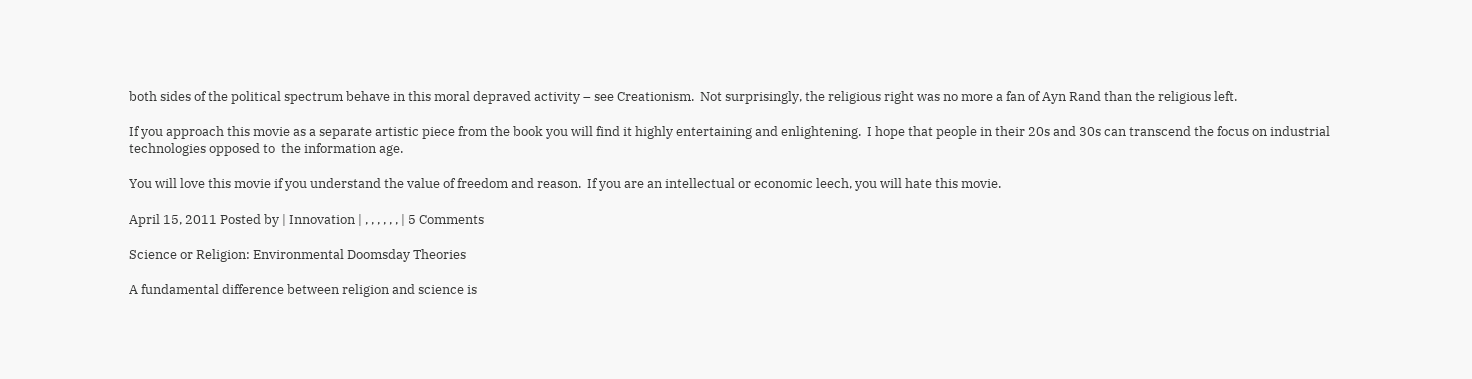both sides of the political spectrum behave in this moral depraved activity – see Creationism.  Not surprisingly, the religious right was no more a fan of Ayn Rand than the religious left.

If you approach this movie as a separate artistic piece from the book you will find it highly entertaining and enlightening.  I hope that people in their 20s and 30s can transcend the focus on industrial technologies opposed to  the information age.

You will love this movie if you understand the value of freedom and reason.  If you are an intellectual or economic leech, you will hate this movie.

April 15, 2011 Posted by | Innovation | , , , , , , | 5 Comments

Science or Religion: Environmental Doomsday Theories

A fundamental difference between religion and science is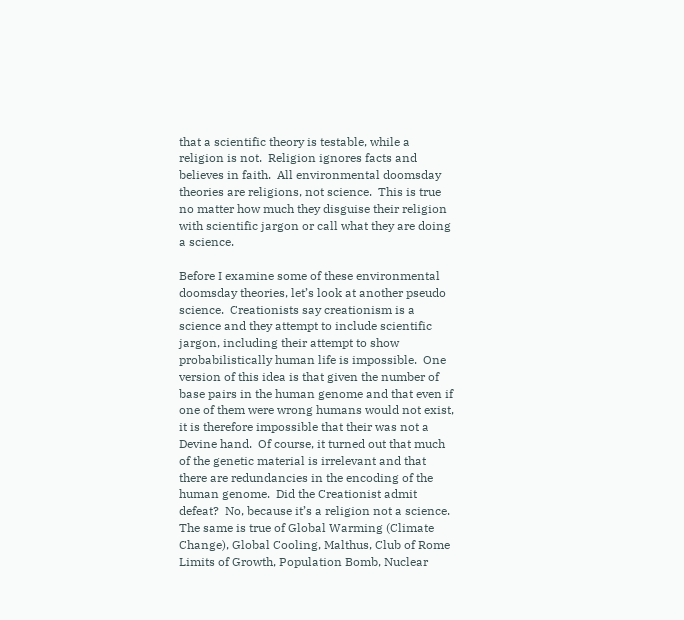that a scientific theory is testable, while a religion is not.  Religion ignores facts and believes in faith.  All environmental doomsday theories are religions, not science.  This is true no matter how much they disguise their religion with scientific jargon or call what they are doing a science.

Before I examine some of these environmental doomsday theories, let’s look at another pseudo science.  Creationists say creationism is a science and they attempt to include scientific jargon, including their attempt to show probabilistically human life is impossible.  One version of this idea is that given the number of base pairs in the human genome and that even if one of them were wrong humans would not exist, it is therefore impossible that their was not a Devine hand.  Of course, it turned out that much of the genetic material is irrelevant and that there are redundancies in the encoding of the human genome.  Did the Creationist admit defeat?  No, because it’s a religion not a science.  The same is true of Global Warming (Climate Change), Global Cooling, Malthus, Club of Rome Limits of Growth, Population Bomb, Nuclear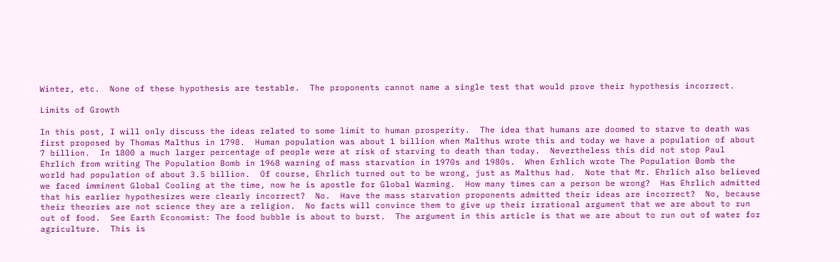Winter, etc.  None of these hypothesis are testable.  The proponents cannot name a single test that would prove their hypothesis incorrect.

Limits of Growth

In this post, I will only discuss the ideas related to some limit to human prosperity.  The idea that humans are doomed to starve to death was first proposed by Thomas Malthus in 1798.  Human population was about 1 billion when Malthus wrote this and today we have a population of about 7 billion.  In 1800 a much larger percentage of people were at risk of starving to death than today.  Nevertheless this did not stop Paul Ehrlich from writing The Population Bomb in 1968 warning of mass starvation in 1970s and 1980s.  When Erhlich wrote The Population Bomb the world had population of about 3.5 billion.  Of course, Ehrlich turned out to be wrong, just as Malthus had.  Note that Mr. Ehrlich also believed we faced imminent Global Cooling at the time, now he is apostle for Global Warming.  How many times can a person be wrong?  Has Ehrlich admitted that his earlier hypothesizes were clearly incorrect?  No.  Have the mass starvation proponents admitted their ideas are incorrect?  No, because their theories are not science they are a religion.  No facts will convince them to give up their irrational argument that we are about to run out of food.  See Earth Economist: The food bubble is about to burst.  The argument in this article is that we are about to run out of water for agriculture.  This is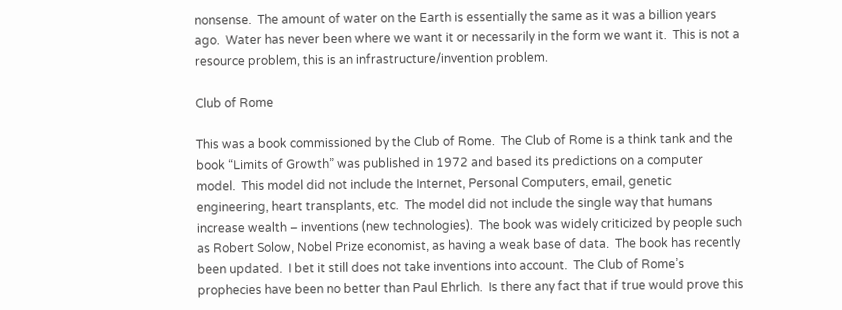nonsense.  The amount of water on the Earth is essentially the same as it was a billion years ago.  Water has never been where we want it or necessarily in the form we want it.  This is not a resource problem, this is an infrastructure/invention problem.

Club of Rome

This was a book commissioned by the Club of Rome.  The Club of Rome is a think tank and the book “Limits of Growth” was published in 1972 and based its predictions on a computer model.  This model did not include the Internet, Personal Computers, email, genetic engineering, heart transplants, etc.  The model did not include the single way that humans increase wealth – inventions (new technologies).  The book was widely criticized by people such as Robert Solow, Nobel Prize economist, as having a weak base of data.  The book has recently been updated.  I bet it still does not take inventions into account.  The Club of Rome’s prophecies have been no better than Paul Ehrlich.  Is there any fact that if true would prove this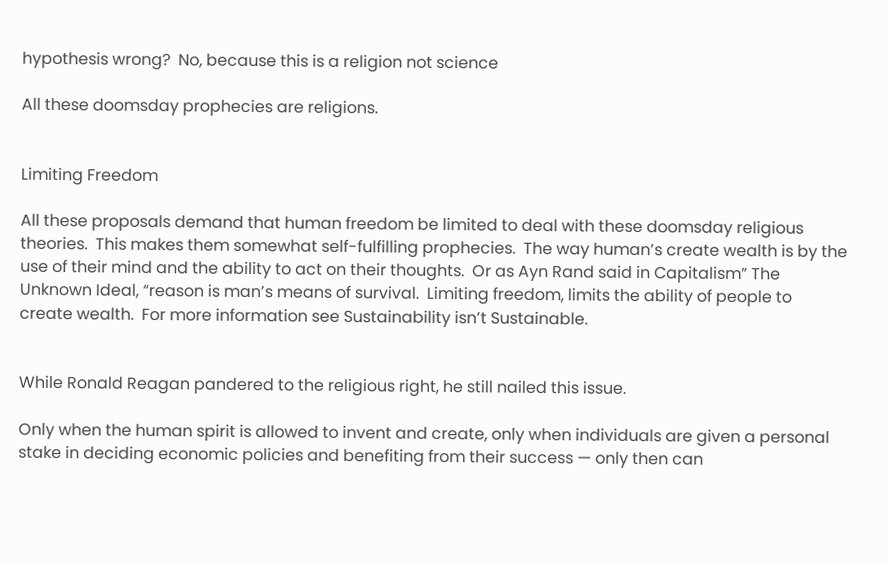hypothesis wrong?  No, because this is a religion not science

All these doomsday prophecies are religions.


Limiting Freedom

All these proposals demand that human freedom be limited to deal with these doomsday religious theories.  This makes them somewhat self-fulfilling prophecies.  The way human’s create wealth is by the use of their mind and the ability to act on their thoughts.  Or as Ayn Rand said in Capitalism” The Unknown Ideal, “reason is man’s means of survival.  Limiting freedom, limits the ability of people to create wealth.  For more information see Sustainability isn’t Sustainable.


While Ronald Reagan pandered to the religious right, he still nailed this issue.

Only when the human spirit is allowed to invent and create, only when individuals are given a personal stake in deciding economic policies and benefiting from their success — only then can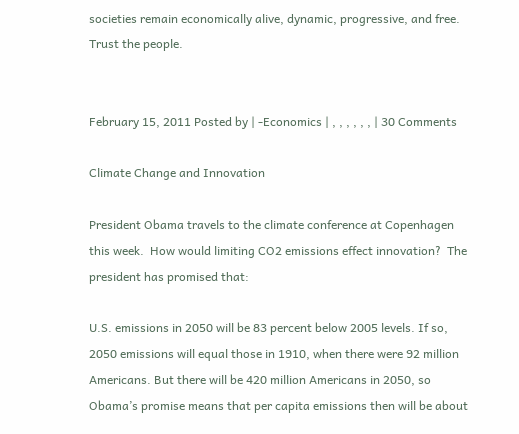societies remain economically alive, dynamic, progressive, and free. Trust the people.


February 15, 2011 Posted by | -Economics | , , , , , , | 30 Comments

Climate Change and Innovation

President Obama travels to the climate conference at Copenhagen this week.  How would limiting CO2 emissions effect innovation?  The president has promised that:

U.S. emissions in 2050 will be 83 percent below 2005 levels. If so, 2050 emissions will equal those in 1910, when there were 92 million Americans. But there will be 420 million Americans in 2050, so Obama’s promise means that per capita emissions then will be about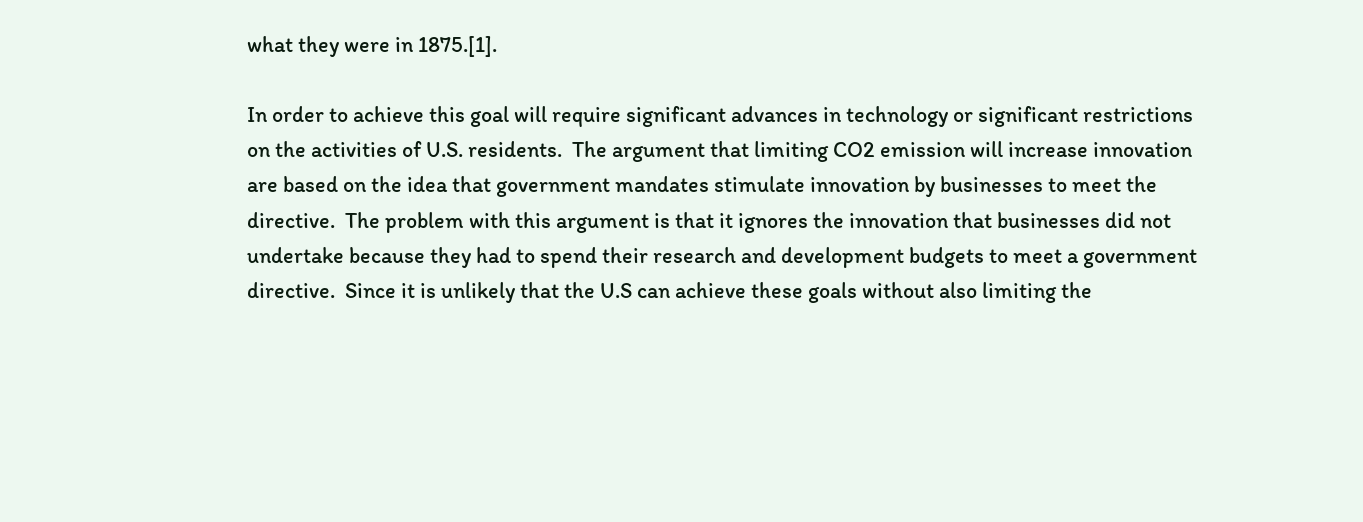what they were in 1875.[1].

In order to achieve this goal will require significant advances in technology or significant restrictions on the activities of U.S. residents.  The argument that limiting CO2 emission will increase innovation are based on the idea that government mandates stimulate innovation by businesses to meet the directive.  The problem with this argument is that it ignores the innovation that businesses did not undertake because they had to spend their research and development budgets to meet a government directive.  Since it is unlikely that the U.S can achieve these goals without also limiting the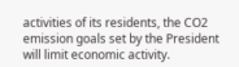activities of its residents, the CO2 emission goals set by the President will limit economic activity.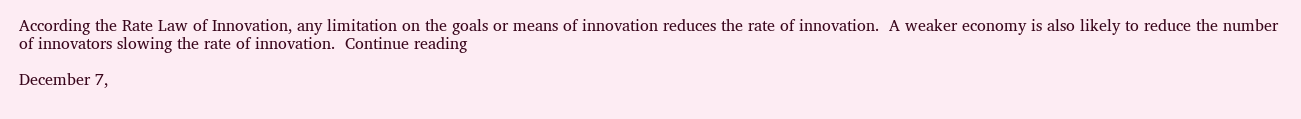According the Rate Law of Innovation, any limitation on the goals or means of innovation reduces the rate of innovation.  A weaker economy is also likely to reduce the number of innovators slowing the rate of innovation.  Continue reading

December 7,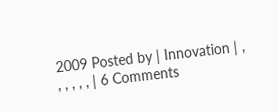2009 Posted by | Innovation | , , , , , , | 6 Comments